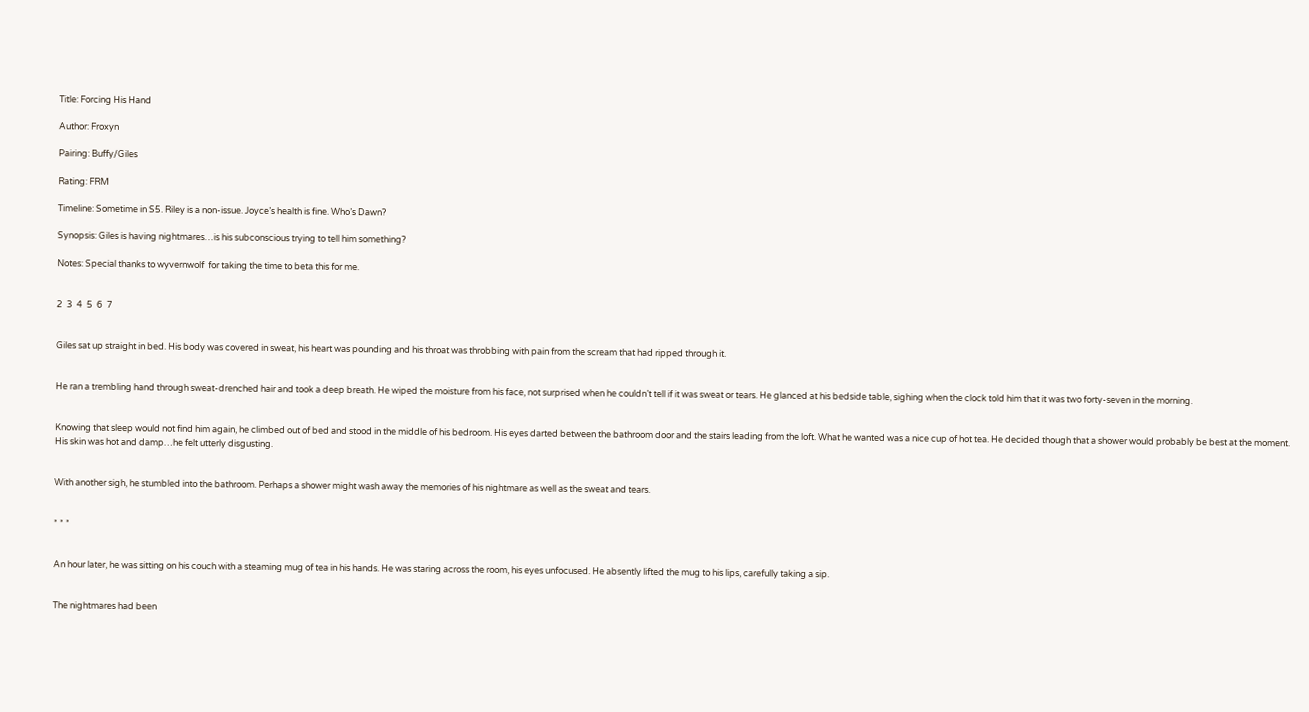Title: Forcing His Hand

Author: Froxyn

Pairing: Buffy/Giles

Rating: FRM

Timeline: Sometime in S5. Riley is a non-issue. Joyce’s health is fine. Who’s Dawn?

Synopsis: Giles is having nightmares…is his subconscious trying to tell him something?

Notes: Special thanks to wyvernwolf  for taking the time to beta this for me.


2  3  4  5  6  7


Giles sat up straight in bed. His body was covered in sweat, his heart was pounding and his throat was throbbing with pain from the scream that had ripped through it.


He ran a trembling hand through sweat-drenched hair and took a deep breath. He wiped the moisture from his face, not surprised when he couldn’t tell if it was sweat or tears. He glanced at his bedside table, sighing when the clock told him that it was two forty-seven in the morning.


Knowing that sleep would not find him again, he climbed out of bed and stood in the middle of his bedroom. His eyes darted between the bathroom door and the stairs leading from the loft. What he wanted was a nice cup of hot tea. He decided though that a shower would probably be best at the moment. His skin was hot and damp…he felt utterly disgusting.


With another sigh, he stumbled into the bathroom. Perhaps a shower might wash away the memories of his nightmare as well as the sweat and tears.


* * *


An hour later, he was sitting on his couch with a steaming mug of tea in his hands. He was staring across the room, his eyes unfocused. He absently lifted the mug to his lips, carefully taking a sip.


The nightmares had been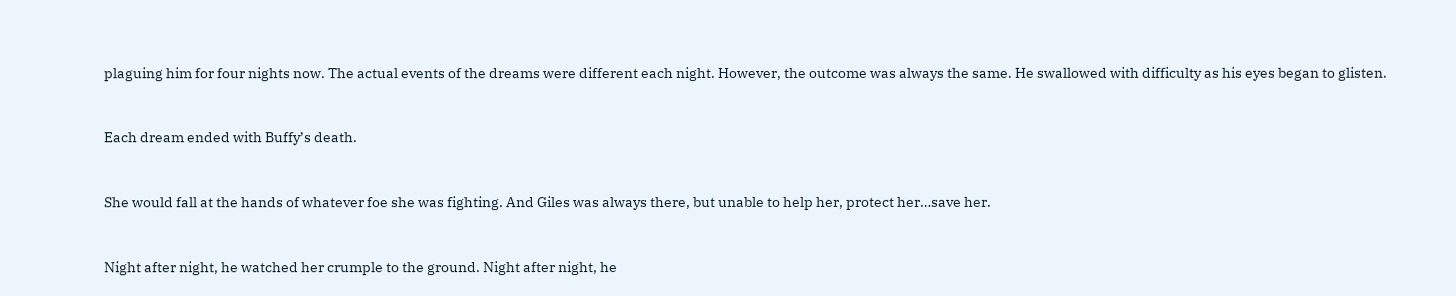plaguing him for four nights now. The actual events of the dreams were different each night. However, the outcome was always the same. He swallowed with difficulty as his eyes began to glisten.


Each dream ended with Buffy’s death.


She would fall at the hands of whatever foe she was fighting. And Giles was always there, but unable to help her, protect her…save her.


Night after night, he watched her crumple to the ground. Night after night, he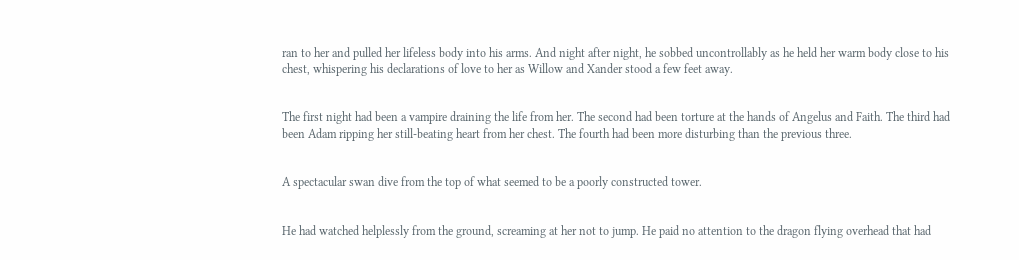ran to her and pulled her lifeless body into his arms. And night after night, he sobbed uncontrollably as he held her warm body close to his chest, whispering his declarations of love to her as Willow and Xander stood a few feet away.


The first night had been a vampire draining the life from her. The second had been torture at the hands of Angelus and Faith. The third had been Adam ripping her still-beating heart from her chest. The fourth had been more disturbing than the previous three.


A spectacular swan dive from the top of what seemed to be a poorly constructed tower.


He had watched helplessly from the ground, screaming at her not to jump. He paid no attention to the dragon flying overhead that had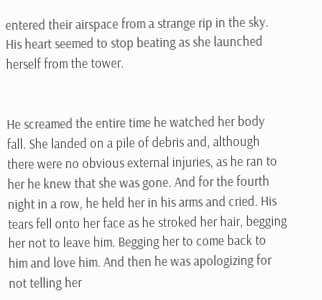entered their airspace from a strange rip in the sky. His heart seemed to stop beating as she launched herself from the tower.


He screamed the entire time he watched her body fall. She landed on a pile of debris and, although there were no obvious external injuries, as he ran to her he knew that she was gone. And for the fourth night in a row, he held her in his arms and cried. His tears fell onto her face as he stroked her hair, begging her not to leave him. Begging her to come back to him and love him. And then he was apologizing for not telling her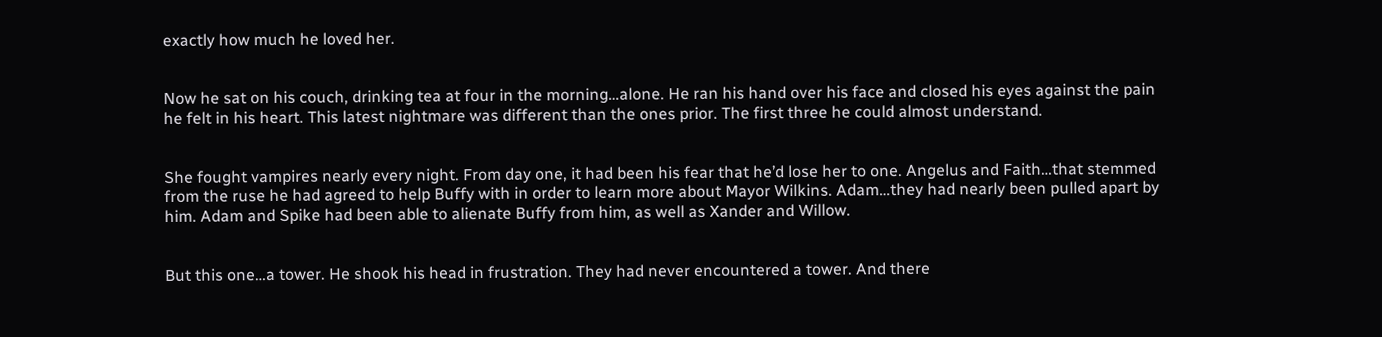exactly how much he loved her.


Now he sat on his couch, drinking tea at four in the morning…alone. He ran his hand over his face and closed his eyes against the pain he felt in his heart. This latest nightmare was different than the ones prior. The first three he could almost understand.


She fought vampires nearly every night. From day one, it had been his fear that he’d lose her to one. Angelus and Faith…that stemmed from the ruse he had agreed to help Buffy with in order to learn more about Mayor Wilkins. Adam…they had nearly been pulled apart by him. Adam and Spike had been able to alienate Buffy from him, as well as Xander and Willow.


But this one…a tower. He shook his head in frustration. They had never encountered a tower. And there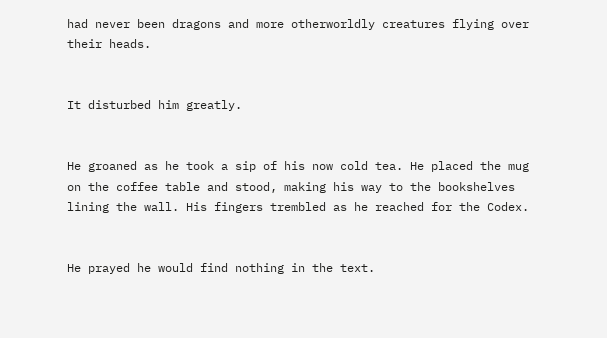had never been dragons and more otherworldly creatures flying over their heads.


It disturbed him greatly.


He groaned as he took a sip of his now cold tea. He placed the mug on the coffee table and stood, making his way to the bookshelves lining the wall. His fingers trembled as he reached for the Codex.


He prayed he would find nothing in the text.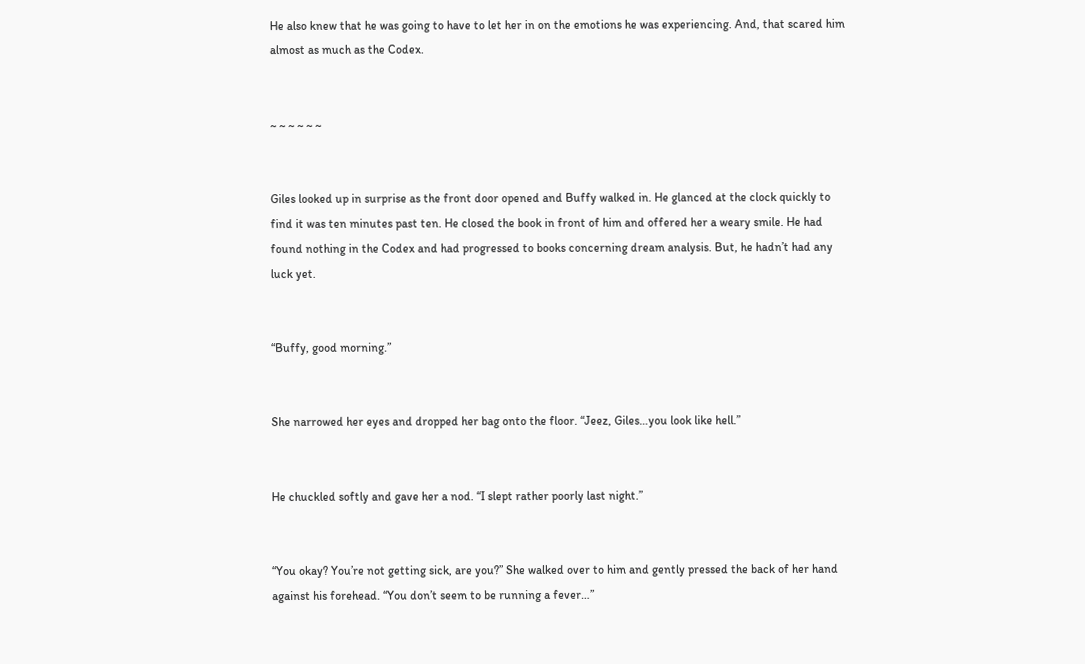He also knew that he was going to have to let her in on the emotions he was experiencing. And, that scared him almost as much as the Codex.


~ ~ ~ ~ ~ ~


Giles looked up in surprise as the front door opened and Buffy walked in. He glanced at the clock quickly to find it was ten minutes past ten. He closed the book in front of him and offered her a weary smile. He had found nothing in the Codex and had progressed to books concerning dream analysis. But, he hadn’t had any luck yet.


“Buffy, good morning.”


She narrowed her eyes and dropped her bag onto the floor. “Jeez, Giles…you look like hell.”


He chuckled softly and gave her a nod. “I slept rather poorly last night.”


“You okay? You’re not getting sick, are you?” She walked over to him and gently pressed the back of her hand against his forehead. “You don’t seem to be running a fever…”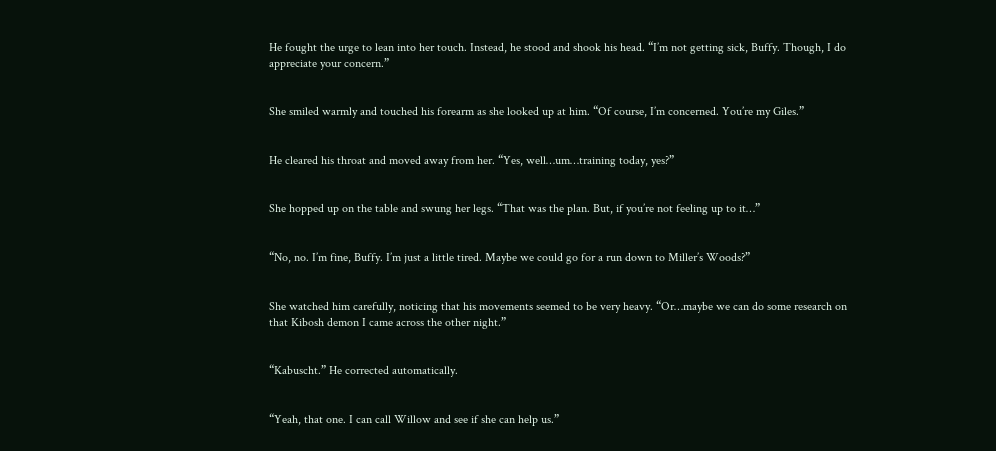He fought the urge to lean into her touch. Instead, he stood and shook his head. “I’m not getting sick, Buffy. Though, I do appreciate your concern.”


She smiled warmly and touched his forearm as she looked up at him. “Of course, I’m concerned. You’re my Giles.”


He cleared his throat and moved away from her. “Yes, well…um…training today, yes?”


She hopped up on the table and swung her legs. “That was the plan. But, if you’re not feeling up to it…”


“No, no. I’m fine, Buffy. I’m just a little tired. Maybe we could go for a run down to Miller’s Woods?”


She watched him carefully, noticing that his movements seemed to be very heavy. “Or…maybe we can do some research on that Kibosh demon I came across the other night.”


“Kabuscht.” He corrected automatically.


“Yeah, that one. I can call Willow and see if she can help us.”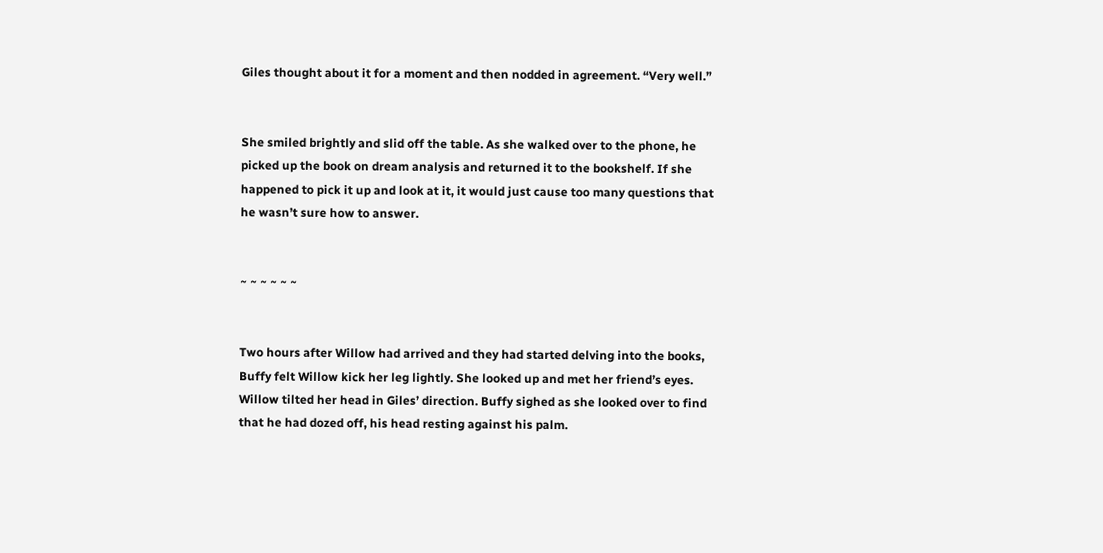Giles thought about it for a moment and then nodded in agreement. “Very well.”


She smiled brightly and slid off the table. As she walked over to the phone, he picked up the book on dream analysis and returned it to the bookshelf. If she happened to pick it up and look at it, it would just cause too many questions that he wasn’t sure how to answer.


~ ~ ~ ~ ~ ~


Two hours after Willow had arrived and they had started delving into the books, Buffy felt Willow kick her leg lightly. She looked up and met her friend’s eyes. Willow tilted her head in Giles’ direction. Buffy sighed as she looked over to find that he had dozed off, his head resting against his palm.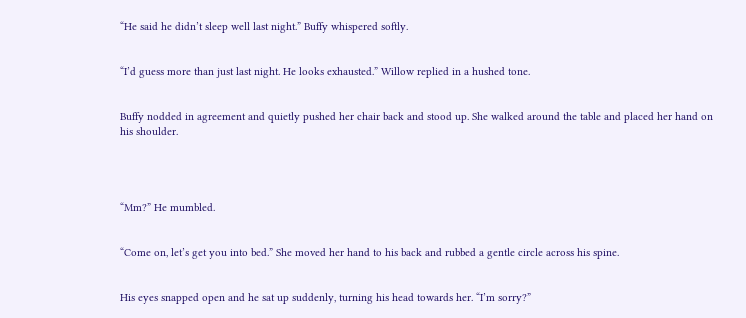“He said he didn’t sleep well last night.” Buffy whispered softly.


“I’d guess more than just last night. He looks exhausted.” Willow replied in a hushed tone.


Buffy nodded in agreement and quietly pushed her chair back and stood up. She walked around the table and placed her hand on his shoulder.




“Mm?” He mumbled.


“Come on, let’s get you into bed.” She moved her hand to his back and rubbed a gentle circle across his spine.


His eyes snapped open and he sat up suddenly, turning his head towards her. “I’m sorry?”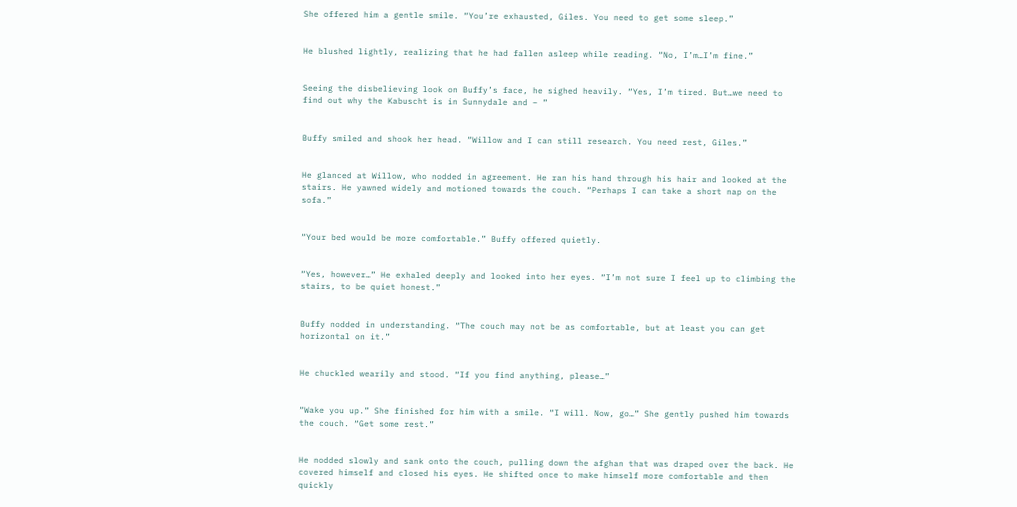She offered him a gentle smile. “You’re exhausted, Giles. You need to get some sleep.”


He blushed lightly, realizing that he had fallen asleep while reading. “No, I’m…I’m fine.”


Seeing the disbelieving look on Buffy’s face, he sighed heavily. “Yes, I’m tired. But…we need to find out why the Kabuscht is in Sunnydale and – ”


Buffy smiled and shook her head. “Willow and I can still research. You need rest, Giles.”


He glanced at Willow, who nodded in agreement. He ran his hand through his hair and looked at the stairs. He yawned widely and motioned towards the couch. “Perhaps I can take a short nap on the sofa.”


“Your bed would be more comfortable.” Buffy offered quietly.


“Yes, however…” He exhaled deeply and looked into her eyes. “I’m not sure I feel up to climbing the stairs, to be quiet honest.”


Buffy nodded in understanding. “The couch may not be as comfortable, but at least you can get horizontal on it.”


He chuckled wearily and stood. “If you find anything, please…”


“Wake you up.” She finished for him with a smile. “I will. Now, go…” She gently pushed him towards the couch. “Get some rest.”


He nodded slowly and sank onto the couch, pulling down the afghan that was draped over the back. He covered himself and closed his eyes. He shifted once to make himself more comfortable and then quickly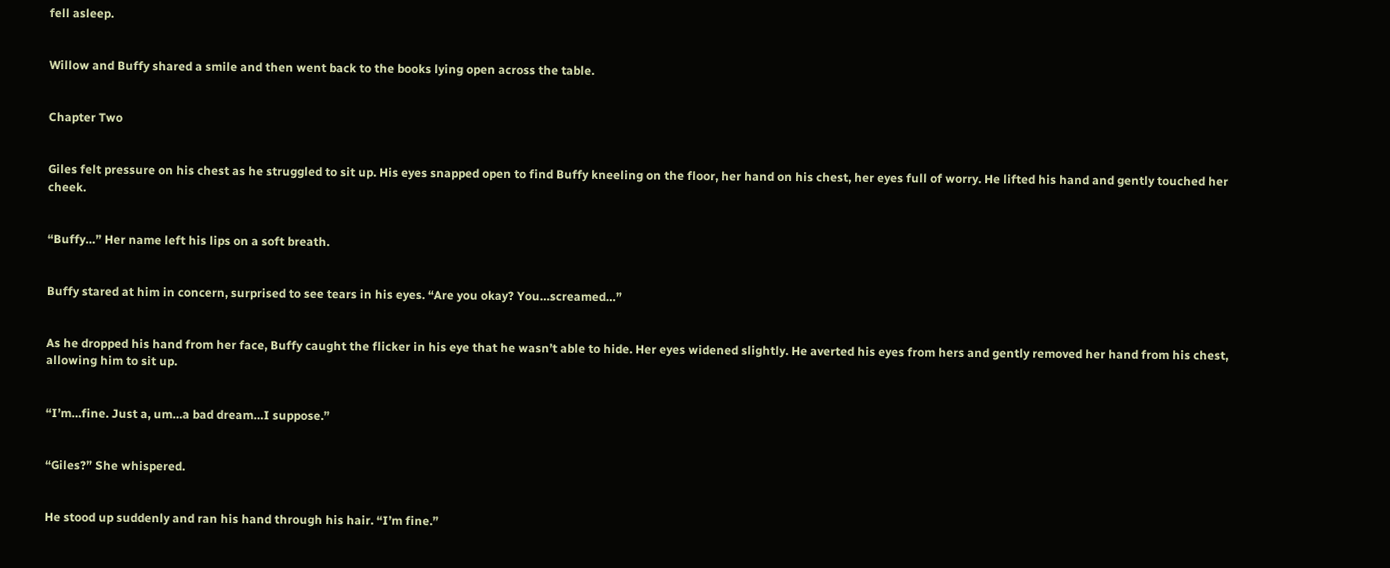fell asleep.


Willow and Buffy shared a smile and then went back to the books lying open across the table.


Chapter Two


Giles felt pressure on his chest as he struggled to sit up. His eyes snapped open to find Buffy kneeling on the floor, her hand on his chest, her eyes full of worry. He lifted his hand and gently touched her cheek.


“Buffy…” Her name left his lips on a soft breath.


Buffy stared at him in concern, surprised to see tears in his eyes. “Are you okay? You…screamed…”


As he dropped his hand from her face, Buffy caught the flicker in his eye that he wasn’t able to hide. Her eyes widened slightly. He averted his eyes from hers and gently removed her hand from his chest, allowing him to sit up.


“I’m…fine. Just a, um…a bad dream…I suppose.”


“Giles?” She whispered.


He stood up suddenly and ran his hand through his hair. “I’m fine.”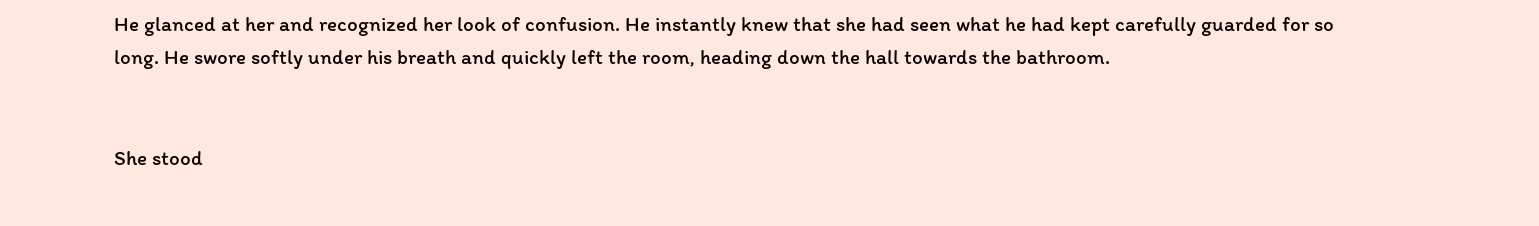He glanced at her and recognized her look of confusion. He instantly knew that she had seen what he had kept carefully guarded for so long. He swore softly under his breath and quickly left the room, heading down the hall towards the bathroom.


She stood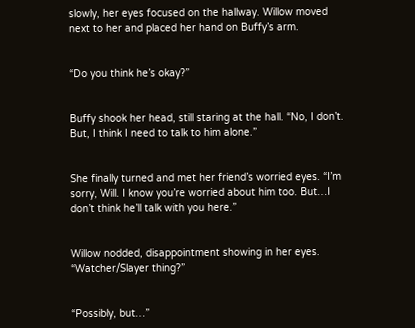slowly, her eyes focused on the hallway. Willow moved next to her and placed her hand on Buffy’s arm.


“Do you think he’s okay?”


Buffy shook her head, still staring at the hall. “No, I don’t. But, I think I need to talk to him alone.”


She finally turned and met her friend’s worried eyes. “I’m sorry, Will. I know you’re worried about him too. But…I don’t think he’ll talk with you here.”


Willow nodded, disappointment showing in her eyes. “Watcher/Slayer thing?”


“Possibly, but…”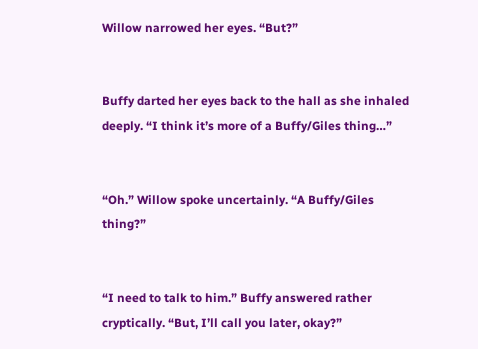Willow narrowed her eyes. “But?”


Buffy darted her eyes back to the hall as she inhaled deeply. “I think it’s more of a Buffy/Giles thing…”


“Oh.” Willow spoke uncertainly. “A Buffy/Giles thing?”


“I need to talk to him.” Buffy answered rather cryptically. “But, I’ll call you later, okay?”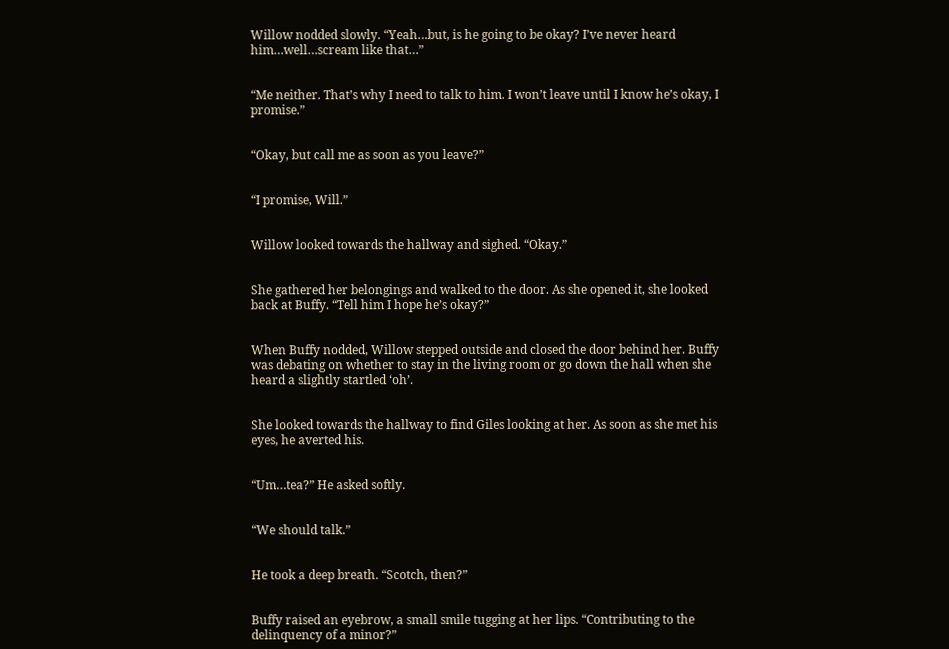Willow nodded slowly. “Yeah…but, is he going to be okay? I’ve never heard him…well…scream like that…”


“Me neither. That’s why I need to talk to him. I won’t leave until I know he’s okay, I promise.”


“Okay, but call me as soon as you leave?”


“I promise, Will.”


Willow looked towards the hallway and sighed. “Okay.”


She gathered her belongings and walked to the door. As she opened it, she looked back at Buffy. “Tell him I hope he’s okay?”


When Buffy nodded, Willow stepped outside and closed the door behind her. Buffy was debating on whether to stay in the living room or go down the hall when she heard a slightly startled ‘oh’.


She looked towards the hallway to find Giles looking at her. As soon as she met his eyes, he averted his.


“Um…tea?” He asked softly.


“We should talk.”


He took a deep breath. “Scotch, then?”


Buffy raised an eyebrow, a small smile tugging at her lips. “Contributing to the delinquency of a minor?”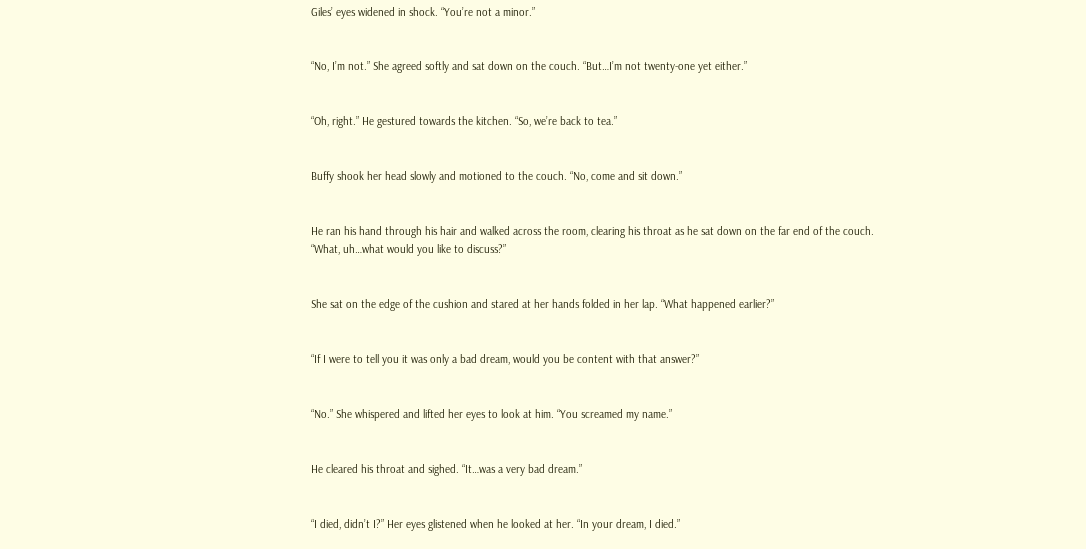Giles’ eyes widened in shock. “You’re not a minor.”


“No, I’m not.” She agreed softly and sat down on the couch. “But…I’m not twenty-one yet either.”


“Oh, right.” He gestured towards the kitchen. “So, we’re back to tea.”


Buffy shook her head slowly and motioned to the couch. “No, come and sit down.”


He ran his hand through his hair and walked across the room, clearing his throat as he sat down on the far end of the couch. “What, uh…what would you like to discuss?”


She sat on the edge of the cushion and stared at her hands folded in her lap. “What happened earlier?”


“If I were to tell you it was only a bad dream, would you be content with that answer?”


“No.” She whispered and lifted her eyes to look at him. “You screamed my name.”


He cleared his throat and sighed. “It…was a very bad dream.”


“I died, didn’t I?” Her eyes glistened when he looked at her. “In your dream, I died.”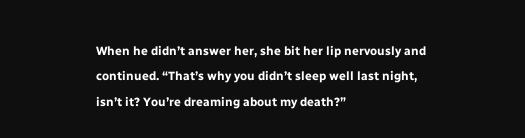When he didn’t answer her, she bit her lip nervously and continued. “That’s why you didn’t sleep well last night, isn’t it? You’re dreaming about my death?”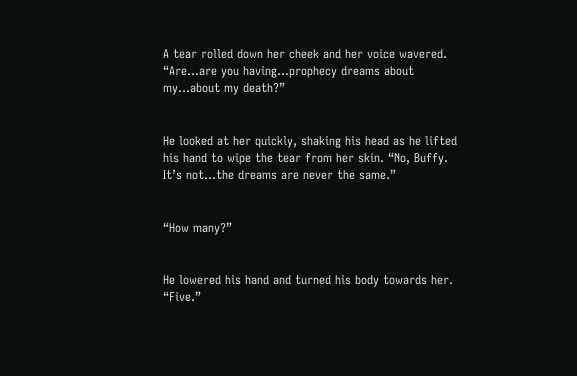A tear rolled down her cheek and her voice wavered. “Are…are you having…prophecy dreams about my…about my death?”


He looked at her quickly, shaking his head as he lifted his hand to wipe the tear from her skin. “No, Buffy. It’s not…the dreams are never the same.”


“How many?”


He lowered his hand and turned his body towards her. “Five.”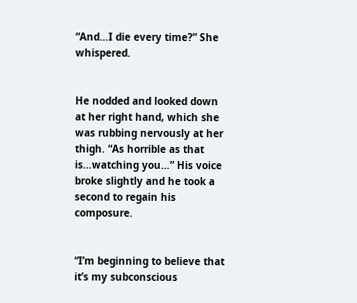“And…I die every time?” She whispered.


He nodded and looked down at her right hand, which she was rubbing nervously at her thigh. “As horrible as that is…watching you…” His voice broke slightly and he took a second to regain his composure.


“I’m beginning to believe that it’s my subconscious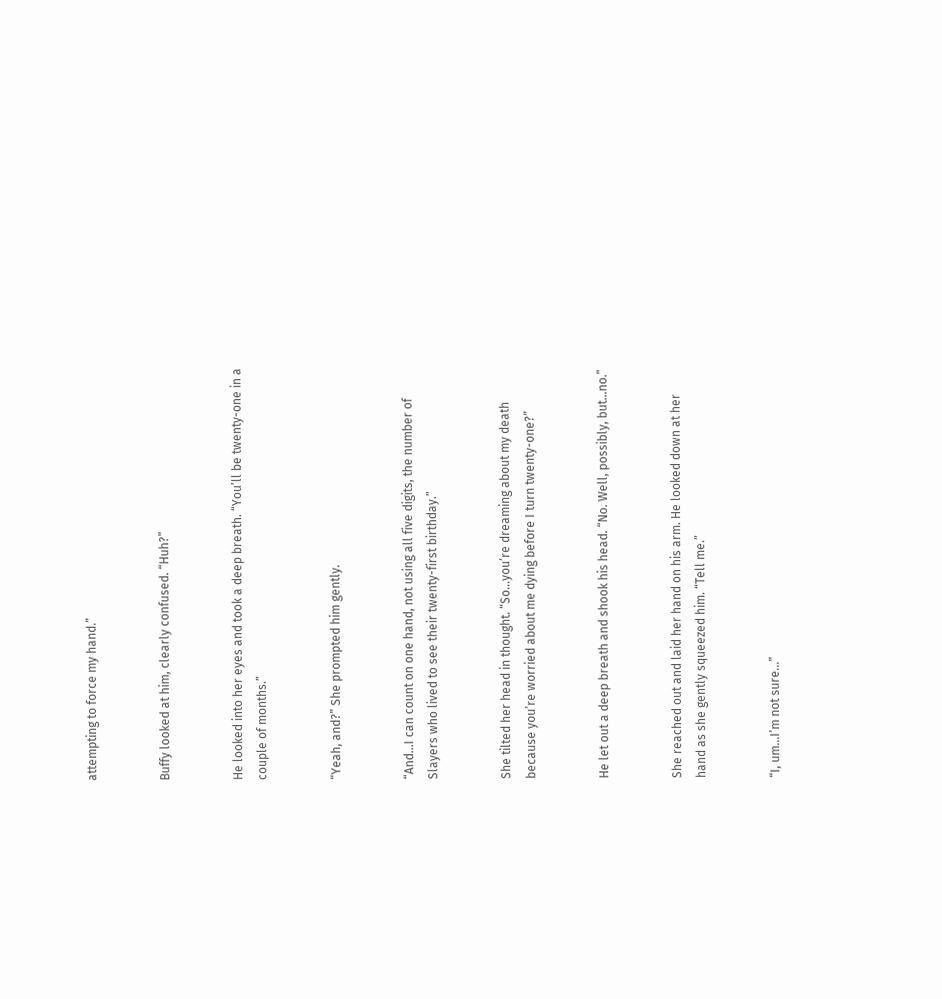attempting to force my hand.”


Buffy looked at him, clearly confused. “Huh?”


He looked into her eyes and took a deep breath. “You’ll be twenty-one in a couple of months.”


“Yeah, and?” She prompted him gently.


“And…I can count on one hand, not using all five digits, the number of Slayers who lived to see their twenty-first birthday.”


She tilted her head in thought. “So…you’re dreaming about my death because you’re worried about me dying before I turn twenty-one?”


He let out a deep breath and shook his head. “No. Well, possibly, but…no.”


She reached out and laid her hand on his arm. He looked down at her hand as she gently squeezed him. “Tell me.”


“I, um…I’m not sure…”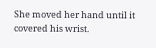She moved her hand until it covered his wrist.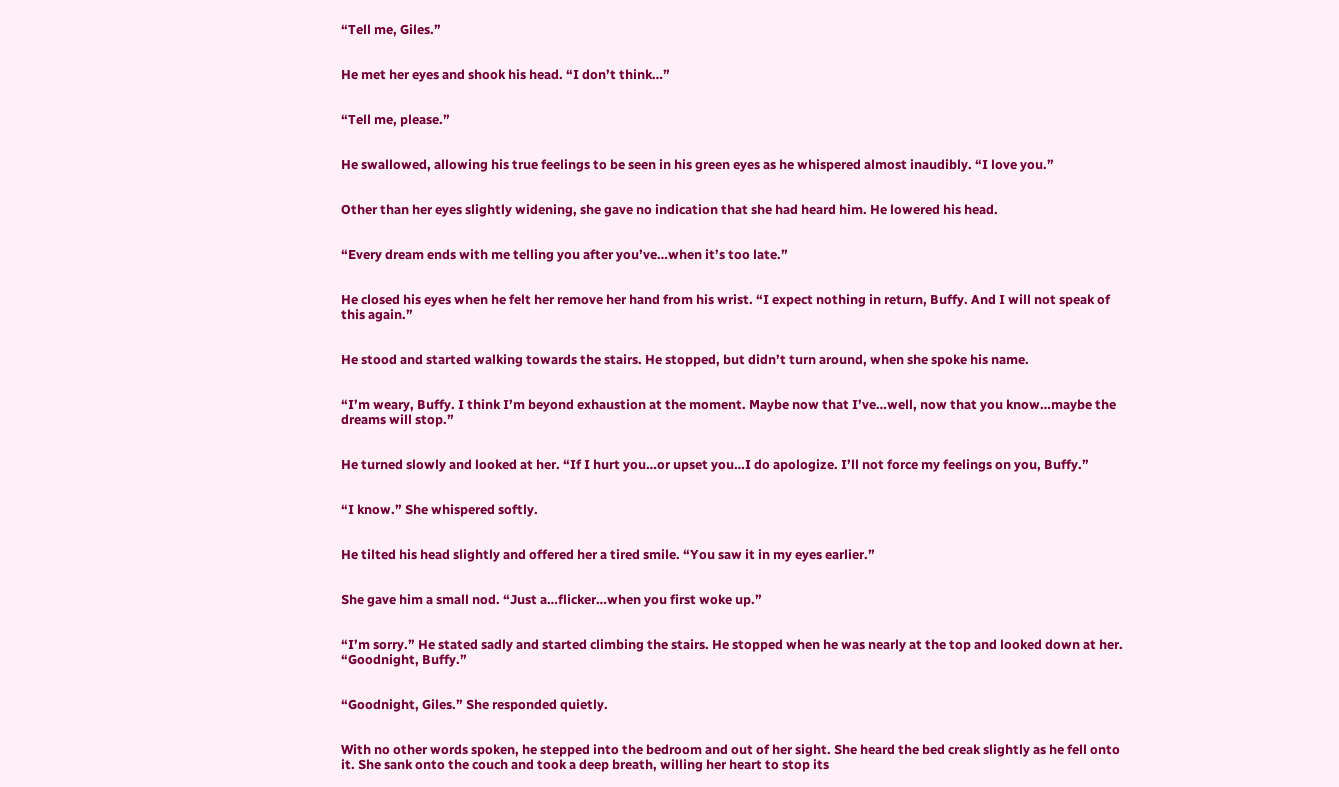“Tell me, Giles.”


He met her eyes and shook his head. “I don’t think…”


“Tell me, please.”


He swallowed, allowing his true feelings to be seen in his green eyes as he whispered almost inaudibly. “I love you.”


Other than her eyes slightly widening, she gave no indication that she had heard him. He lowered his head.


“Every dream ends with me telling you after you’ve…when it’s too late.”


He closed his eyes when he felt her remove her hand from his wrist. “I expect nothing in return, Buffy. And I will not speak of this again.”


He stood and started walking towards the stairs. He stopped, but didn’t turn around, when she spoke his name.


“I’m weary, Buffy. I think I’m beyond exhaustion at the moment. Maybe now that I’ve…well, now that you know…maybe the dreams will stop.”


He turned slowly and looked at her. “If I hurt you…or upset you…I do apologize. I’ll not force my feelings on you, Buffy.”


“I know.” She whispered softly.


He tilted his head slightly and offered her a tired smile. “You saw it in my eyes earlier.”


She gave him a small nod. “Just a…flicker…when you first woke up.”


“I’m sorry.” He stated sadly and started climbing the stairs. He stopped when he was nearly at the top and looked down at her. “Goodnight, Buffy.”


“Goodnight, Giles.” She responded quietly.


With no other words spoken, he stepped into the bedroom and out of her sight. She heard the bed creak slightly as he fell onto it. She sank onto the couch and took a deep breath, willing her heart to stop its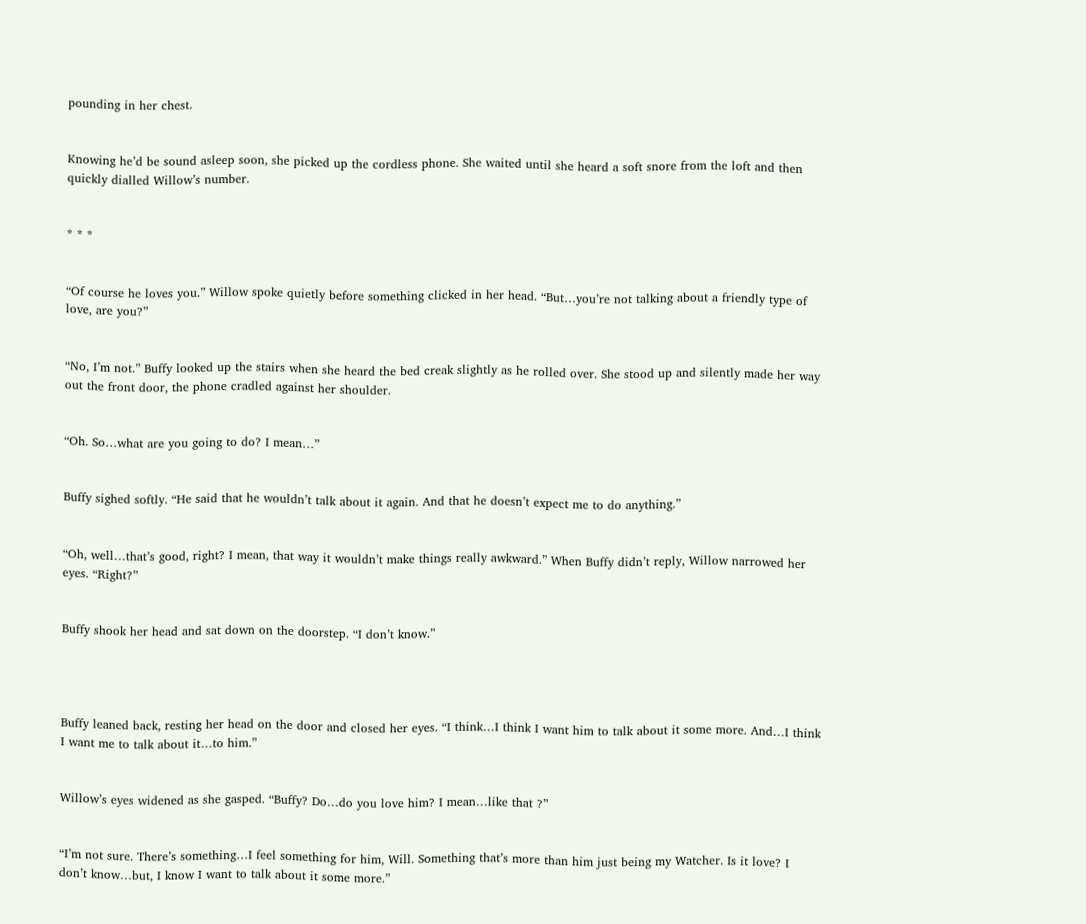pounding in her chest.


Knowing he’d be sound asleep soon, she picked up the cordless phone. She waited until she heard a soft snore from the loft and then quickly dialled Willow’s number.


* * *


“Of course he loves you.” Willow spoke quietly before something clicked in her head. “But…you’re not talking about a friendly type of love, are you?”


“No, I’m not.” Buffy looked up the stairs when she heard the bed creak slightly as he rolled over. She stood up and silently made her way out the front door, the phone cradled against her shoulder.


“Oh. So…what are you going to do? I mean…”


Buffy sighed softly. “He said that he wouldn’t talk about it again. And that he doesn’t expect me to do anything.”


“Oh, well…that’s good, right? I mean, that way it wouldn’t make things really awkward.” When Buffy didn’t reply, Willow narrowed her eyes. “Right?”


Buffy shook her head and sat down on the doorstep. “I don’t know.”




Buffy leaned back, resting her head on the door and closed her eyes. “I think…I think I want him to talk about it some more. And…I think I want me to talk about it…to him.”


Willow’s eyes widened as she gasped. “Buffy? Do…do you love him? I mean…like that ?”


“I’m not sure. There’s something…I feel something for him, Will. Something that’s more than him just being my Watcher. Is it love? I don’t know…but, I know I want to talk about it some more.”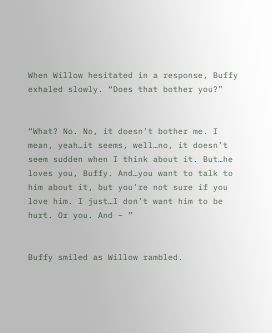When Willow hesitated in a response, Buffy exhaled slowly. “Does that bother you?”


“What? No. No, it doesn’t bother me. I mean, yeah…it seems, well…no, it doesn’t seem sudden when I think about it. But…he loves you, Buffy. And…you want to talk to him about it, but you’re not sure if you love him. I just…I don’t want him to be hurt. Or you. And – ”


Buffy smiled as Willow rambled.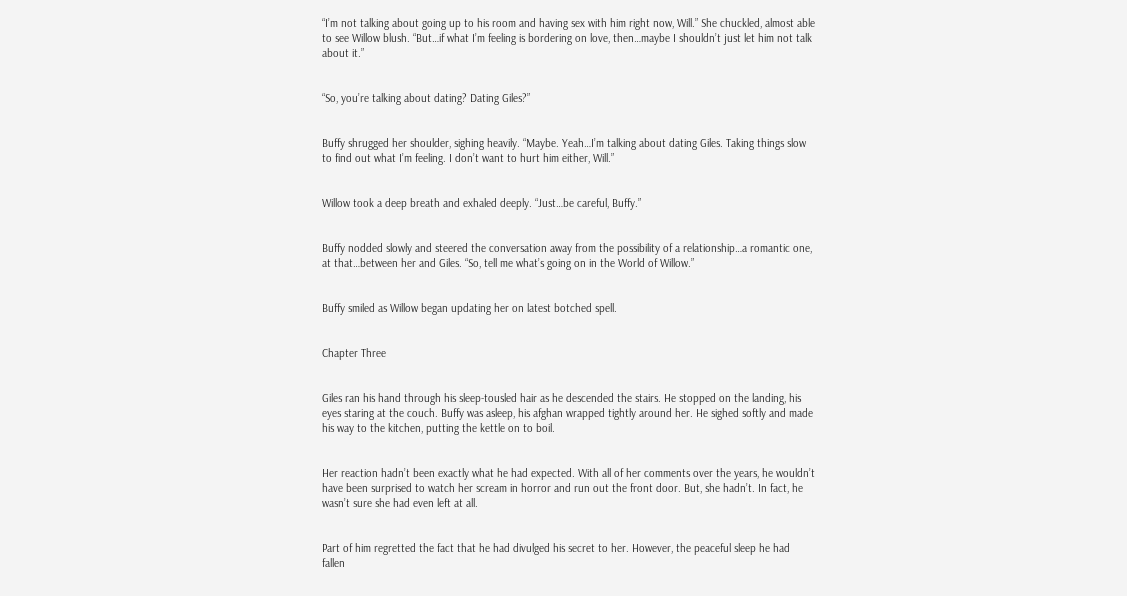“I’m not talking about going up to his room and having sex with him right now, Will.” She chuckled, almost able to see Willow blush. “But…if what I’m feeling is bordering on love, then…maybe I shouldn’t just let him not talk about it.”


“So, you’re talking about dating? Dating Giles?”


Buffy shrugged her shoulder, sighing heavily. “Maybe. Yeah…I’m talking about dating Giles. Taking things slow to find out what I’m feeling. I don’t want to hurt him either, Will.”


Willow took a deep breath and exhaled deeply. “Just…be careful, Buffy.”


Buffy nodded slowly and steered the conversation away from the possibility of a relationship…a romantic one, at that…between her and Giles. “So, tell me what’s going on in the World of Willow.”


Buffy smiled as Willow began updating her on latest botched spell.


Chapter Three


Giles ran his hand through his sleep-tousled hair as he descended the stairs. He stopped on the landing, his eyes staring at the couch. Buffy was asleep, his afghan wrapped tightly around her. He sighed softly and made his way to the kitchen, putting the kettle on to boil.


Her reaction hadn’t been exactly what he had expected. With all of her comments over the years, he wouldn’t have been surprised to watch her scream in horror and run out the front door. But, she hadn’t. In fact, he wasn’t sure she had even left at all.


Part of him regretted the fact that he had divulged his secret to her. However, the peaceful sleep he had fallen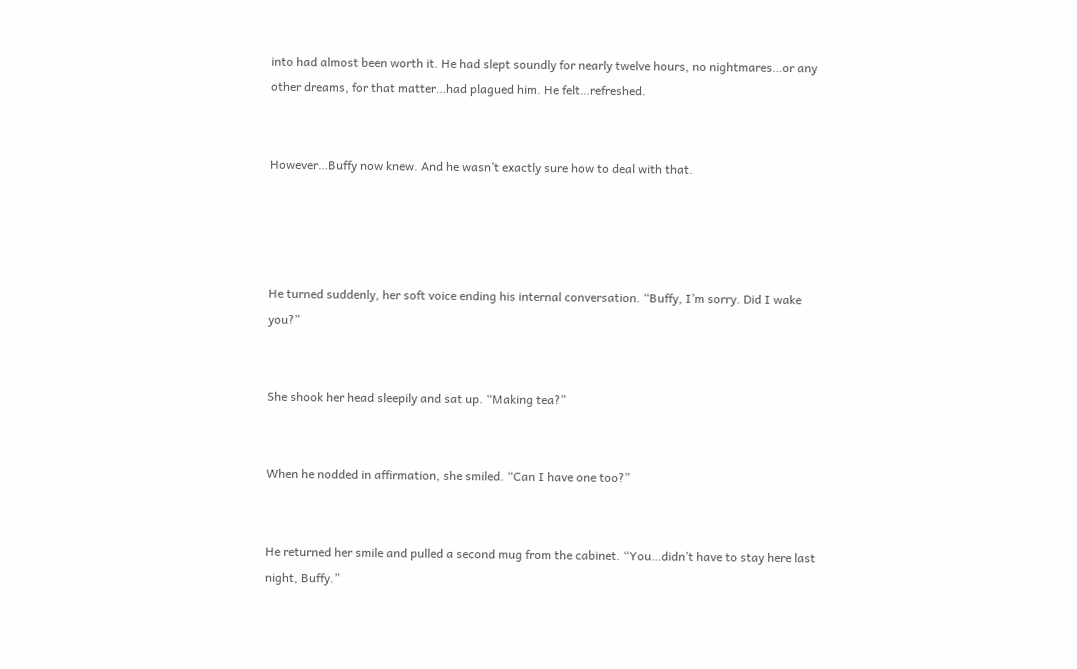into had almost been worth it. He had slept soundly for nearly twelve hours, no nightmares…or any other dreams, for that matter…had plagued him. He felt…refreshed.


However…Buffy now knew. And he wasn’t exactly sure how to deal with that.




He turned suddenly, her soft voice ending his internal conversation. “Buffy, I’m sorry. Did I wake you?”


She shook her head sleepily and sat up. “Making tea?”


When he nodded in affirmation, she smiled. “Can I have one too?”


He returned her smile and pulled a second mug from the cabinet. “You…didn’t have to stay here last night, Buffy.”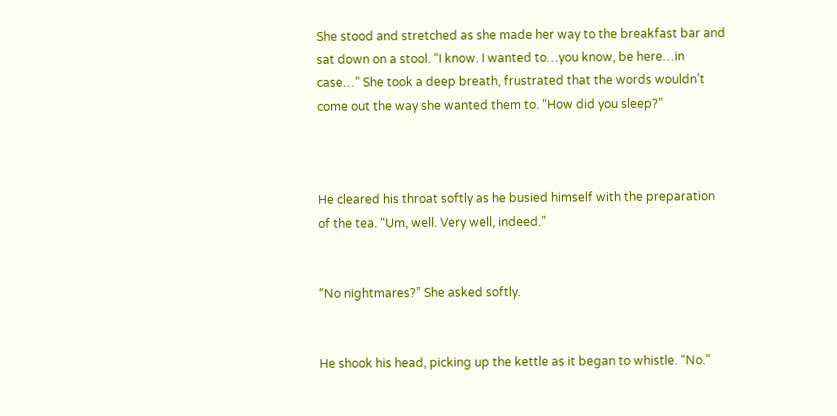She stood and stretched as she made her way to the breakfast bar and sat down on a stool. “I know. I wanted to…you know, be here…in case…” She took a deep breath, frustrated that the words wouldn’t come out the way she wanted them to. “How did you sleep?”



He cleared his throat softly as he busied himself with the preparation of the tea. “Um, well. Very well, indeed.”


“No nightmares?” She asked softly.


He shook his head, picking up the kettle as it began to whistle. “No.”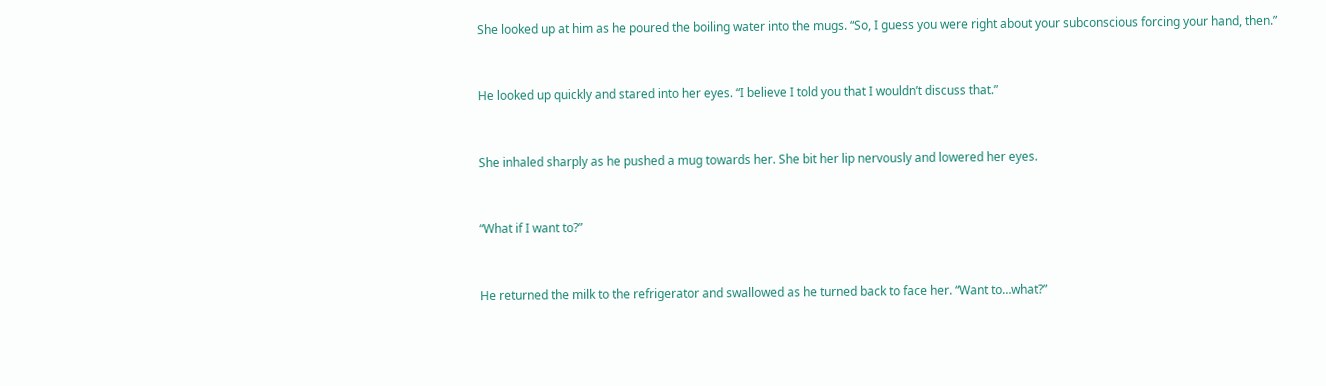She looked up at him as he poured the boiling water into the mugs. “So, I guess you were right about your subconscious forcing your hand, then.”


He looked up quickly and stared into her eyes. “I believe I told you that I wouldn’t discuss that.”


She inhaled sharply as he pushed a mug towards her. She bit her lip nervously and lowered her eyes.


“What if I want to?”


He returned the milk to the refrigerator and swallowed as he turned back to face her. “Want to…what?”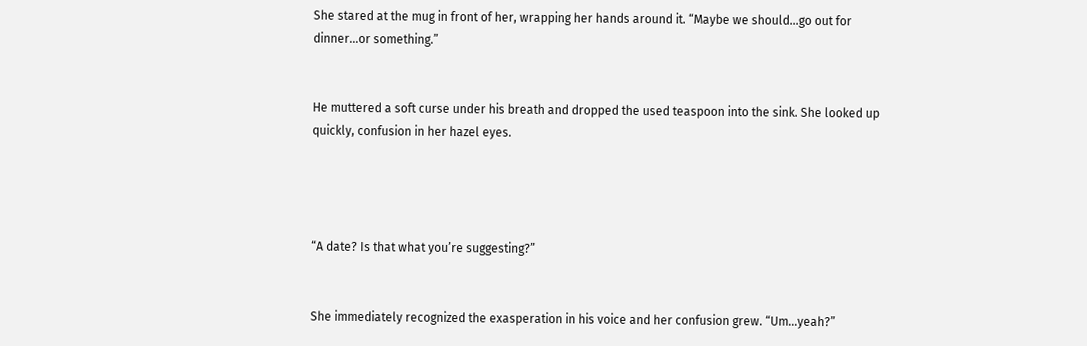She stared at the mug in front of her, wrapping her hands around it. “Maybe we should…go out for dinner…or something.”


He muttered a soft curse under his breath and dropped the used teaspoon into the sink. She looked up quickly, confusion in her hazel eyes.




“A date? Is that what you’re suggesting?”


She immediately recognized the exasperation in his voice and her confusion grew. “Um…yeah?”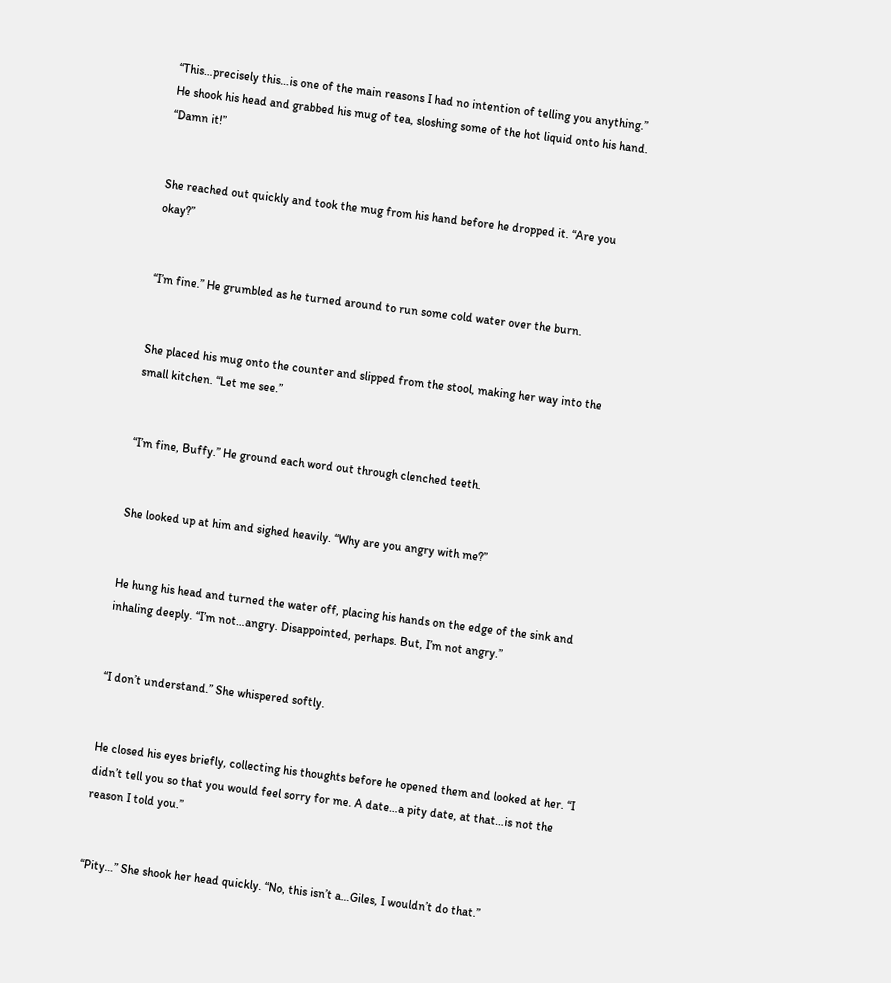“This…precisely this…is one of the main reasons I had no intention of telling you anything.” He shook his head and grabbed his mug of tea, sloshing some of the hot liquid onto his hand. “Damn it!”


She reached out quickly and took the mug from his hand before he dropped it. “Are you okay?”


“I’m fine.” He grumbled as he turned around to run some cold water over the burn.


She placed his mug onto the counter and slipped from the stool, making her way into the small kitchen. “Let me see.”


“I’m fine, Buffy.” He ground each word out through clenched teeth.


She looked up at him and sighed heavily. “Why are you angry with me?”


He hung his head and turned the water off, placing his hands on the edge of the sink and inhaling deeply. “I’m not…angry. Disappointed, perhaps. But, I’m not angry.”


“I don’t understand.” She whispered softly.


He closed his eyes briefly, collecting his thoughts before he opened them and looked at her. “I didn’t tell you so that you would feel sorry for me. A date…a pity date, at that…is not the reason I told you.”


“Pity…” She shook her head quickly. “No, this isn’t a…Giles, I wouldn’t do that.”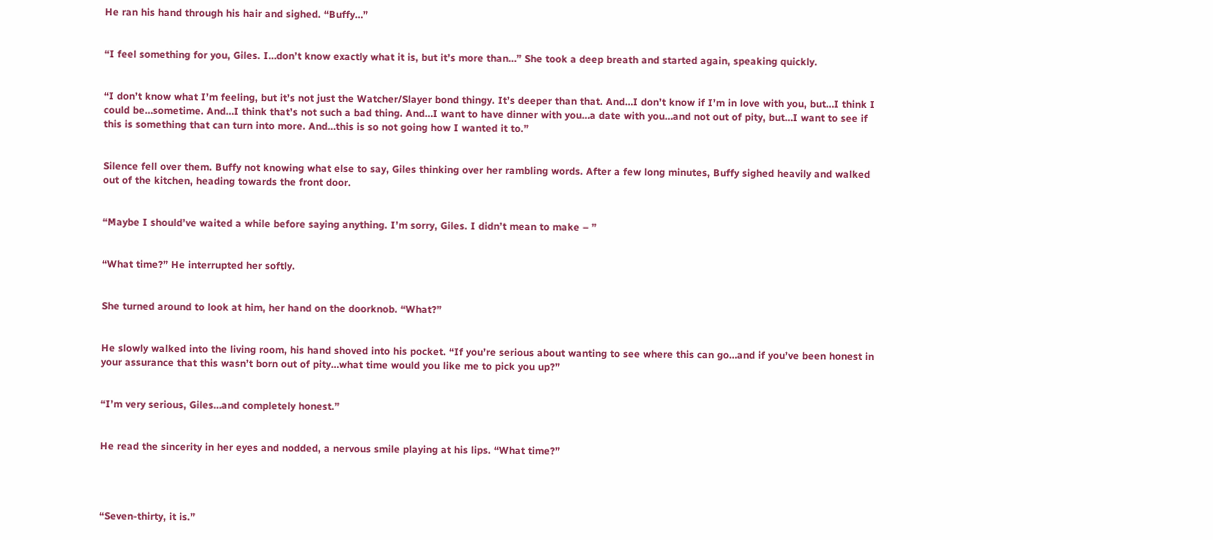He ran his hand through his hair and sighed. “Buffy…”


“I feel something for you, Giles. I…don’t know exactly what it is, but it’s more than…” She took a deep breath and started again, speaking quickly.


“I don’t know what I’m feeling, but it’s not just the Watcher/Slayer bond thingy. It’s deeper than that. And…I don’t know if I’m in love with you, but…I think I could be…sometime. And…I think that’s not such a bad thing. And…I want to have dinner with you…a date with you…and not out of pity, but…I want to see if this is something that can turn into more. And…this is so not going how I wanted it to.”


Silence fell over them. Buffy not knowing what else to say, Giles thinking over her rambling words. After a few long minutes, Buffy sighed heavily and walked out of the kitchen, heading towards the front door.


“Maybe I should’ve waited a while before saying anything. I’m sorry, Giles. I didn’t mean to make – ”


“What time?” He interrupted her softly.


She turned around to look at him, her hand on the doorknob. “What?”


He slowly walked into the living room, his hand shoved into his pocket. “If you’re serious about wanting to see where this can go…and if you’ve been honest in your assurance that this wasn’t born out of pity…what time would you like me to pick you up?”


“I’m very serious, Giles…and completely honest.”


He read the sincerity in her eyes and nodded, a nervous smile playing at his lips. “What time?”




“Seven-thirty, it is.”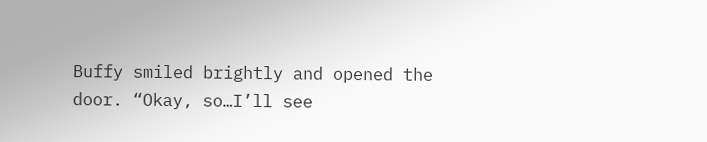Buffy smiled brightly and opened the door. “Okay, so…I’ll see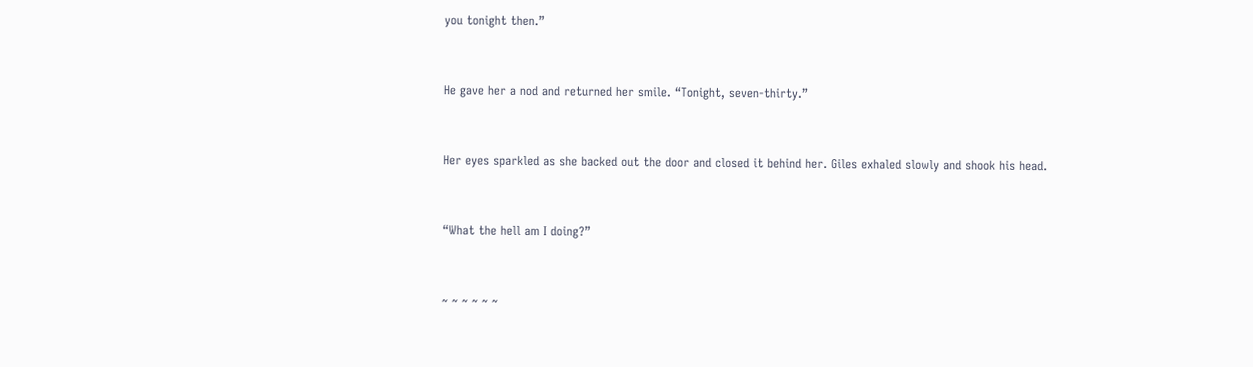you tonight then.”


He gave her a nod and returned her smile. “Tonight, seven-thirty.”


Her eyes sparkled as she backed out the door and closed it behind her. Giles exhaled slowly and shook his head.


“What the hell am I doing?”


~ ~ ~ ~ ~ ~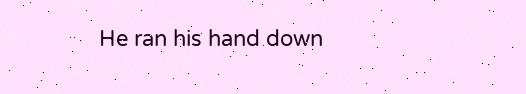He ran his hand down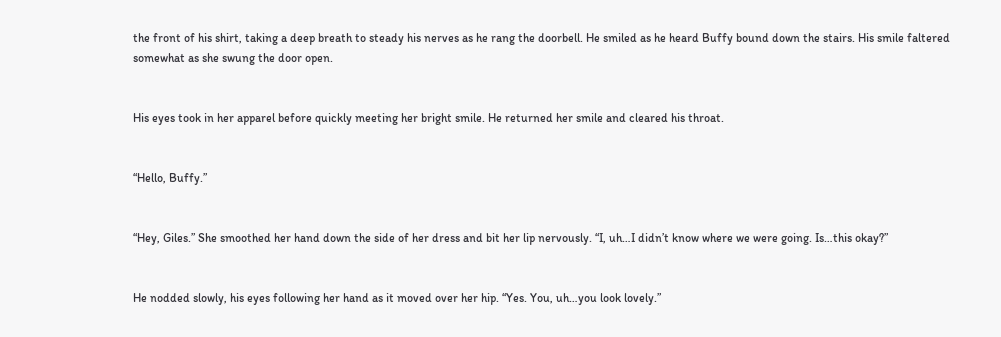the front of his shirt, taking a deep breath to steady his nerves as he rang the doorbell. He smiled as he heard Buffy bound down the stairs. His smile faltered somewhat as she swung the door open.


His eyes took in her apparel before quickly meeting her bright smile. He returned her smile and cleared his throat.


“Hello, Buffy.”


“Hey, Giles.” She smoothed her hand down the side of her dress and bit her lip nervously. “I, uh…I didn’t know where we were going. Is…this okay?”


He nodded slowly, his eyes following her hand as it moved over her hip. “Yes. You, uh…you look lovely.”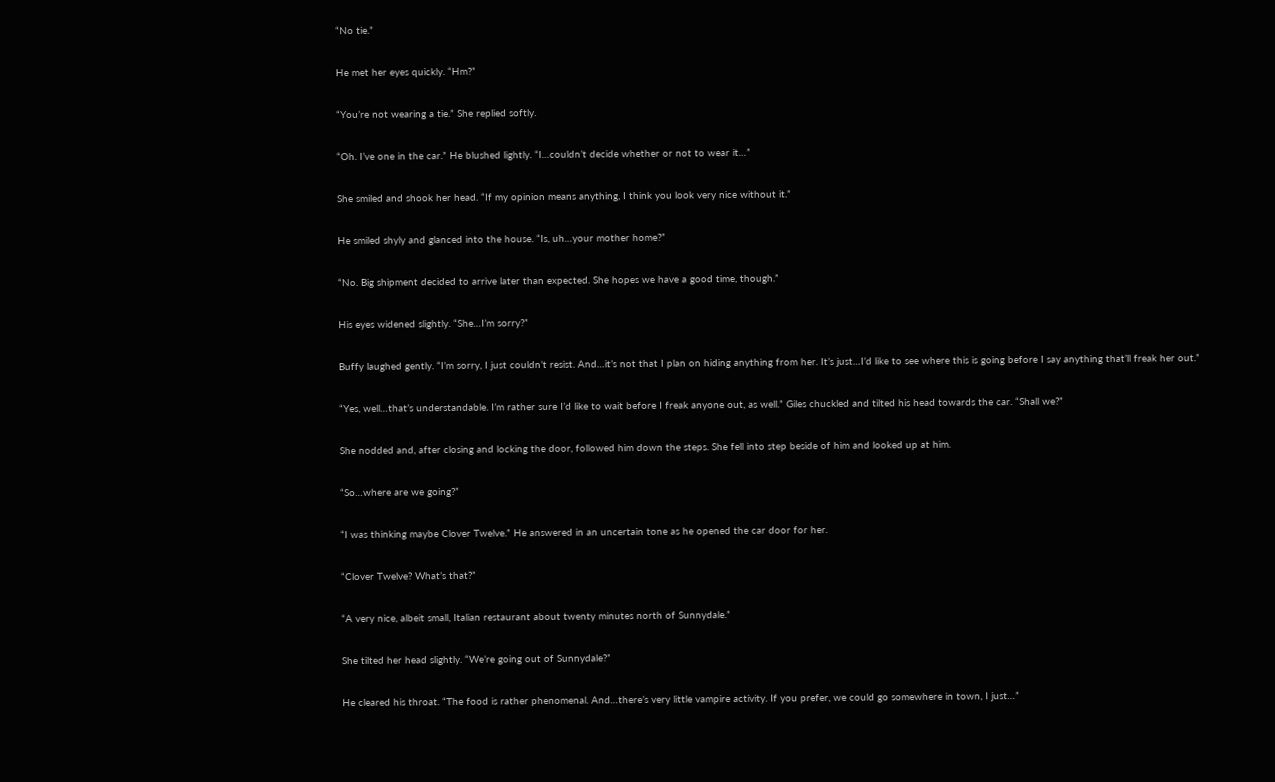“No tie.”


He met her eyes quickly. “Hm?”


“You’re not wearing a tie.” She replied softly.


“Oh. I’ve one in the car.” He blushed lightly. “I…couldn’t decide whether or not to wear it…”


She smiled and shook her head. “If my opinion means anything, I think you look very nice without it.”


He smiled shyly and glanced into the house. “Is, uh…your mother home?”


“No. Big shipment decided to arrive later than expected. She hopes we have a good time, though.”


His eyes widened slightly. “She…I’m sorry?”


Buffy laughed gently. “I’m sorry, I just couldn’t resist. And…it’s not that I plan on hiding anything from her. It’s just…I’d like to see where this is going before I say anything that’ll freak her out.”


“Yes, well…that’s understandable. I’m rather sure I’d like to wait before I freak anyone out, as well.” Giles chuckled and tilted his head towards the car. “Shall we?”


She nodded and, after closing and locking the door, followed him down the steps. She fell into step beside of him and looked up at him.


“So…where are we going?”


“I was thinking maybe Clover Twelve.” He answered in an uncertain tone as he opened the car door for her.


“Clover Twelve? What’s that?”


“A very nice, albeit small, Italian restaurant about twenty minutes north of Sunnydale.”


She tilted her head slightly. “We’re going out of Sunnydale?”


He cleared his throat. “The food is rather phenomenal. And…there’s very little vampire activity. If you prefer, we could go somewhere in town, I just…”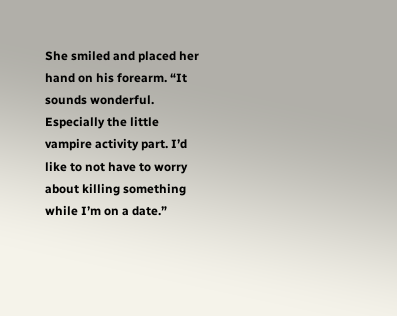She smiled and placed her hand on his forearm. “It sounds wonderful. Especially the little vampire activity part. I’d like to not have to worry about killing something while I’m on a date.”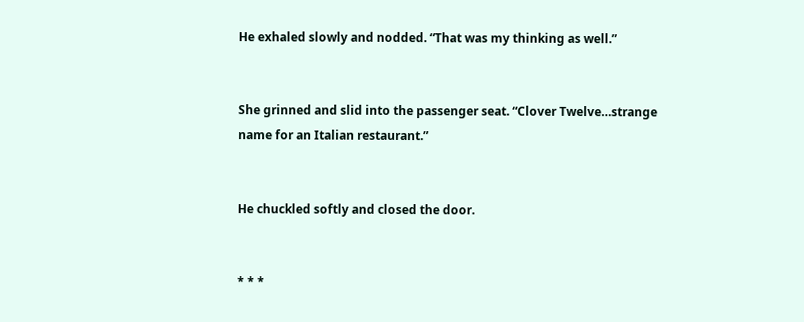He exhaled slowly and nodded. “That was my thinking as well.”


She grinned and slid into the passenger seat. “Clover Twelve…strange name for an Italian restaurant.”


He chuckled softly and closed the door.


* * *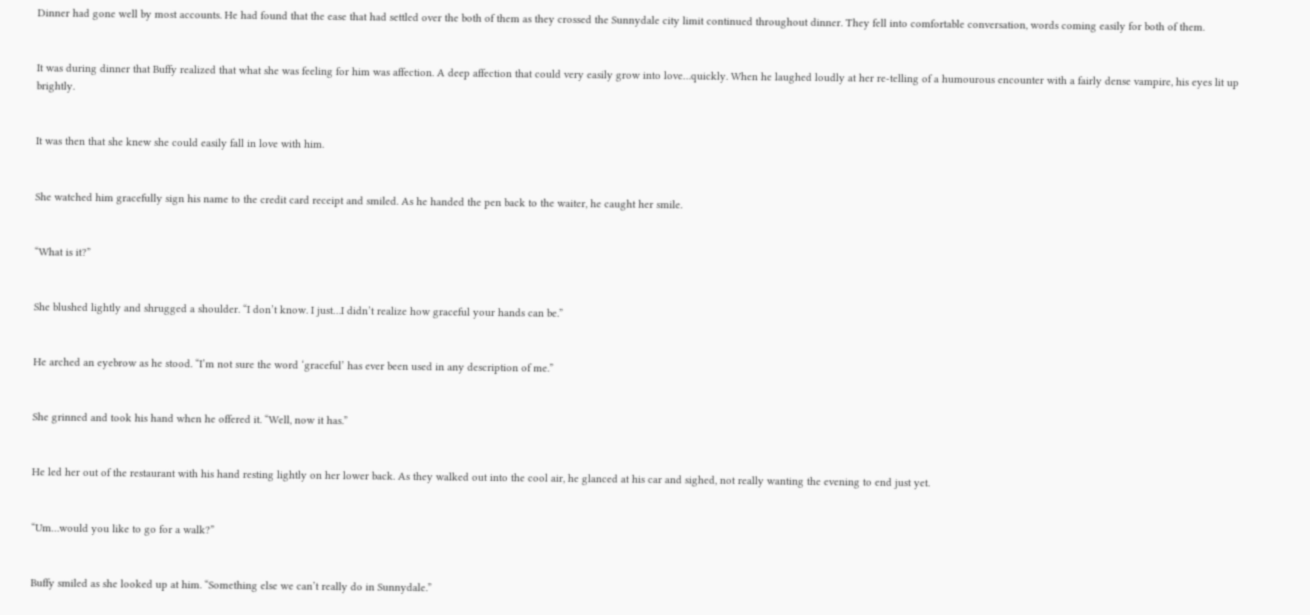Dinner had gone well by most accounts. He had found that the ease that had settled over the both of them as they crossed the Sunnydale city limit continued throughout dinner. They fell into comfortable conversation, words coming easily for both of them.


It was during dinner that Buffy realized that what she was feeling for him was affection. A deep affection that could very easily grow into love…quickly. When he laughed loudly at her re-telling of a humourous encounter with a fairly dense vampire, his eyes lit up brightly.


It was then that she knew she could easily fall in love with him.


She watched him gracefully sign his name to the credit card receipt and smiled. As he handed the pen back to the waiter, he caught her smile.


“What is it?”


She blushed lightly and shrugged a shoulder. “I don’t know. I just…I didn’t realize how graceful your hands can be.”


He arched an eyebrow as he stood. “I’m not sure the word ‘graceful’ has ever been used in any description of me.”


She grinned and took his hand when he offered it. “Well, now it has.”


He led her out of the restaurant with his hand resting lightly on her lower back. As they walked out into the cool air, he glanced at his car and sighed, not really wanting the evening to end just yet.


“Um…would you like to go for a walk?”


Buffy smiled as she looked up at him. “Something else we can’t really do in Sunnydale.”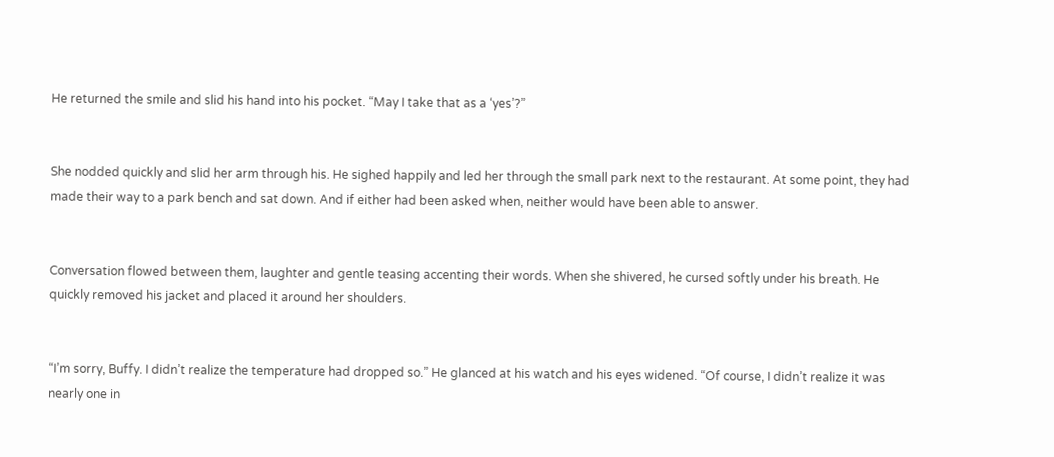He returned the smile and slid his hand into his pocket. “May I take that as a ‘yes’?”


She nodded quickly and slid her arm through his. He sighed happily and led her through the small park next to the restaurant. At some point, they had made their way to a park bench and sat down. And if either had been asked when, neither would have been able to answer.


Conversation flowed between them, laughter and gentle teasing accenting their words. When she shivered, he cursed softly under his breath. He quickly removed his jacket and placed it around her shoulders.


“I’m sorry, Buffy. I didn’t realize the temperature had dropped so.” He glanced at his watch and his eyes widened. “Of course, I didn’t realize it was nearly one in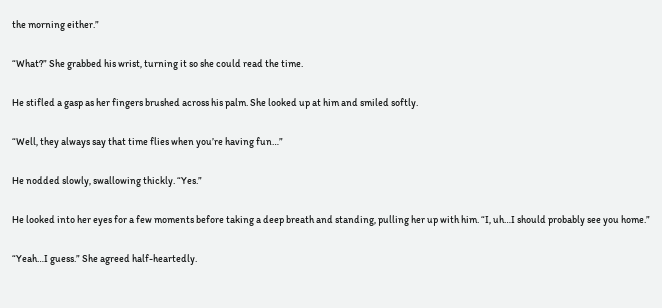the morning either.”


“What?” She grabbed his wrist, turning it so she could read the time.


He stifled a gasp as her fingers brushed across his palm. She looked up at him and smiled softly.


“Well, they always say that time flies when you’re having fun…”


He nodded slowly, swallowing thickly. “Yes.”


He looked into her eyes for a few moments before taking a deep breath and standing, pulling her up with him. “I, uh…I should probably see you home.”


“Yeah…I guess.” She agreed half-heartedly.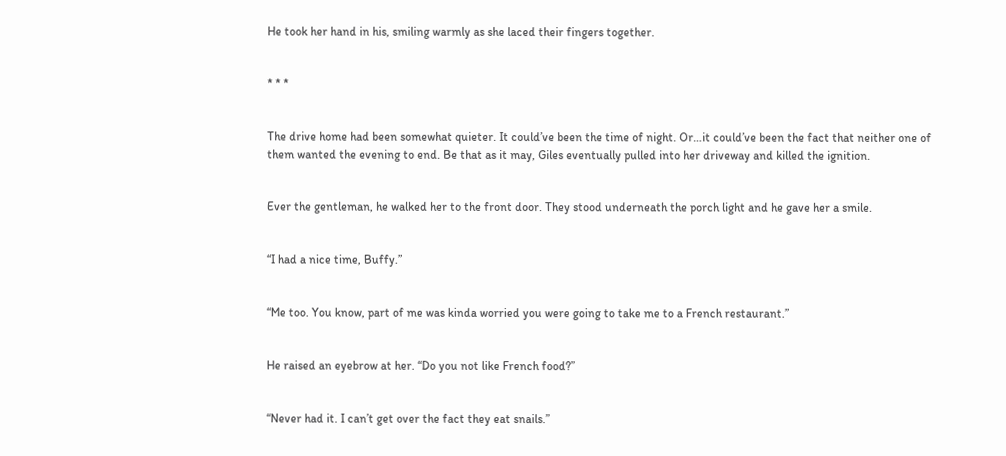He took her hand in his, smiling warmly as she laced their fingers together.


* * *


The drive home had been somewhat quieter. It could’ve been the time of night. Or…it could’ve been the fact that neither one of them wanted the evening to end. Be that as it may, Giles eventually pulled into her driveway and killed the ignition.


Ever the gentleman, he walked her to the front door. They stood underneath the porch light and he gave her a smile.


“I had a nice time, Buffy.”


“Me too. You know, part of me was kinda worried you were going to take me to a French restaurant.”


He raised an eyebrow at her. “Do you not like French food?”


“Never had it. I can’t get over the fact they eat snails.”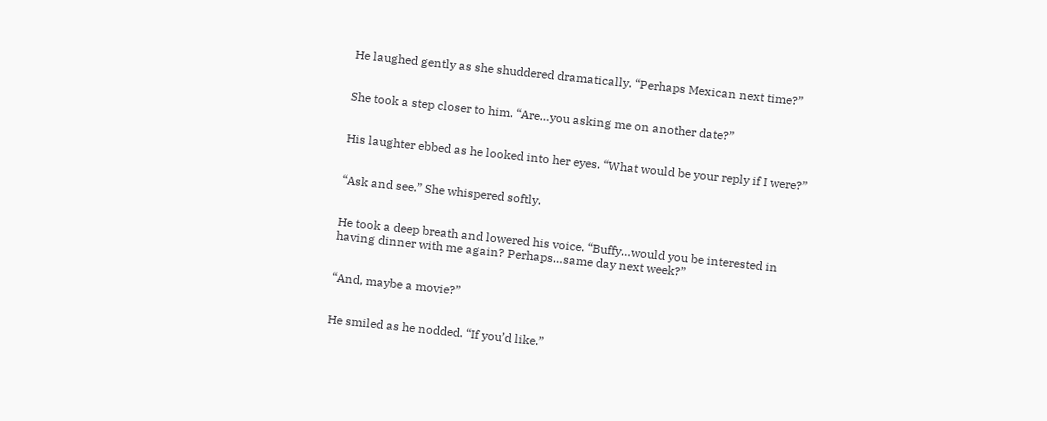He laughed gently as she shuddered dramatically. “Perhaps Mexican next time?”


She took a step closer to him. “Are…you asking me on another date?”


His laughter ebbed as he looked into her eyes. “What would be your reply if I were?”


“Ask and see.” She whispered softly.


He took a deep breath and lowered his voice. “Buffy…would you be interested in having dinner with me again? Perhaps…same day next week?”


“And, maybe a movie?”


He smiled as he nodded. “If you’d like.”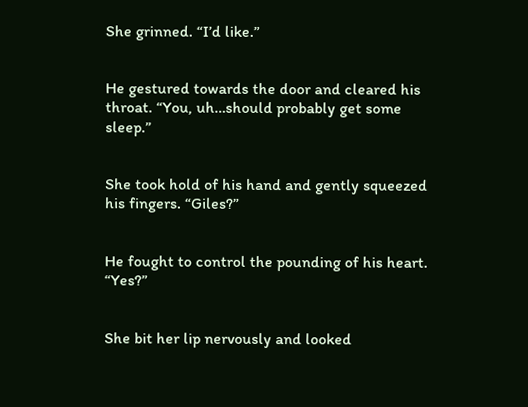She grinned. “I’d like.”


He gestured towards the door and cleared his throat. “You, uh…should probably get some sleep.”


She took hold of his hand and gently squeezed his fingers. “Giles?”


He fought to control the pounding of his heart. “Yes?”


She bit her lip nervously and looked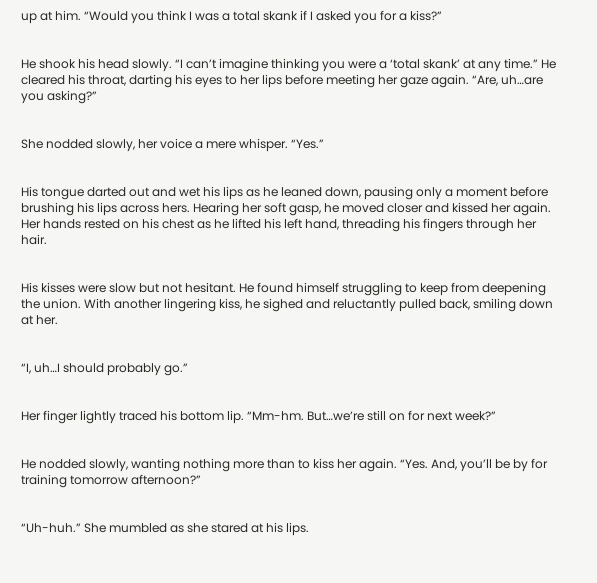up at him. “Would you think I was a total skank if I asked you for a kiss?”


He shook his head slowly. “I can’t imagine thinking you were a ‘total skank’ at any time.” He cleared his throat, darting his eyes to her lips before meeting her gaze again. “Are, uh…are you asking?”


She nodded slowly, her voice a mere whisper. “Yes.”


His tongue darted out and wet his lips as he leaned down, pausing only a moment before brushing his lips across hers. Hearing her soft gasp, he moved closer and kissed her again. Her hands rested on his chest as he lifted his left hand, threading his fingers through her hair.


His kisses were slow but not hesitant. He found himself struggling to keep from deepening the union. With another lingering kiss, he sighed and reluctantly pulled back, smiling down at her.


“I, uh…I should probably go.”


Her finger lightly traced his bottom lip. “Mm-hm. But…we’re still on for next week?”


He nodded slowly, wanting nothing more than to kiss her again. “Yes. And, you’ll be by for training tomorrow afternoon?”


“Uh-huh.” She mumbled as she stared at his lips.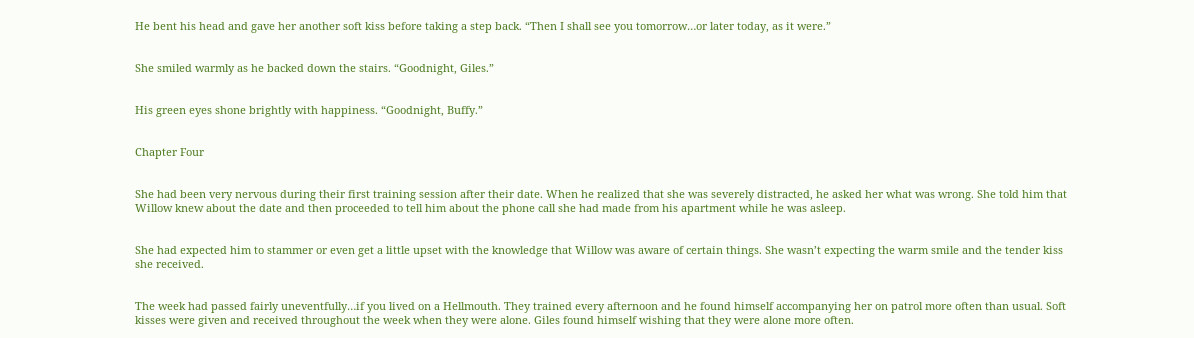He bent his head and gave her another soft kiss before taking a step back. “Then I shall see you tomorrow…or later today, as it were.”


She smiled warmly as he backed down the stairs. “Goodnight, Giles.”


His green eyes shone brightly with happiness. “Goodnight, Buffy.”


Chapter Four


She had been very nervous during their first training session after their date. When he realized that she was severely distracted, he asked her what was wrong. She told him that Willow knew about the date and then proceeded to tell him about the phone call she had made from his apartment while he was asleep.


She had expected him to stammer or even get a little upset with the knowledge that Willow was aware of certain things. She wasn’t expecting the warm smile and the tender kiss she received.


The week had passed fairly uneventfully…if you lived on a Hellmouth. They trained every afternoon and he found himself accompanying her on patrol more often than usual. Soft kisses were given and received throughout the week when they were alone. Giles found himself wishing that they were alone more often.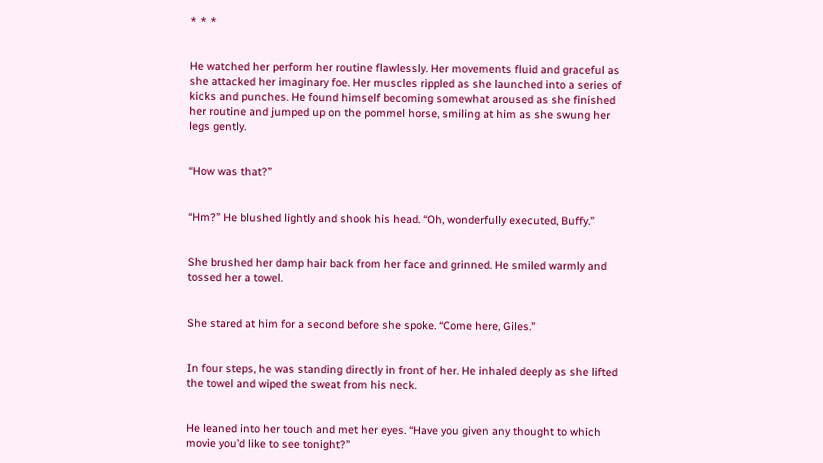* * *


He watched her perform her routine flawlessly. Her movements fluid and graceful as she attacked her imaginary foe. Her muscles rippled as she launched into a series of kicks and punches. He found himself becoming somewhat aroused as she finished her routine and jumped up on the pommel horse, smiling at him as she swung her legs gently.


“How was that?”


“Hm?” He blushed lightly and shook his head. “Oh, wonderfully executed, Buffy.”


She brushed her damp hair back from her face and grinned. He smiled warmly and tossed her a towel.


She stared at him for a second before she spoke. “Come here, Giles.”


In four steps, he was standing directly in front of her. He inhaled deeply as she lifted the towel and wiped the sweat from his neck.


He leaned into her touch and met her eyes. “Have you given any thought to which movie you’d like to see tonight?”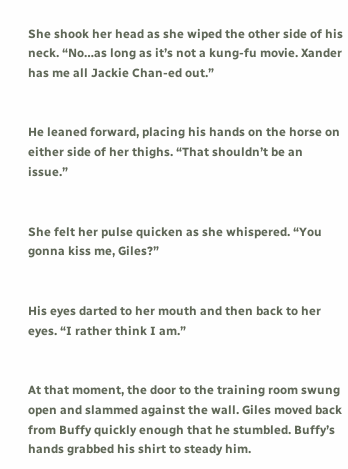She shook her head as she wiped the other side of his neck. “No…as long as it’s not a kung-fu movie. Xander has me all Jackie Chan-ed out.”


He leaned forward, placing his hands on the horse on either side of her thighs. “That shouldn’t be an issue.”


She felt her pulse quicken as she whispered. “You gonna kiss me, Giles?”


His eyes darted to her mouth and then back to her eyes. “I rather think I am.”


At that moment, the door to the training room swung open and slammed against the wall. Giles moved back from Buffy quickly enough that he stumbled. Buffy’s hands grabbed his shirt to steady him.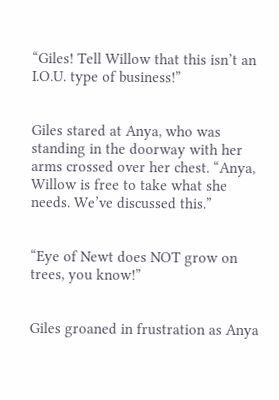“Giles! Tell Willow that this isn’t an I.O.U. type of business!”


Giles stared at Anya, who was standing in the doorway with her arms crossed over her chest. “Anya, Willow is free to take what she needs. We’ve discussed this.”


“Eye of Newt does NOT grow on trees, you know!”


Giles groaned in frustration as Anya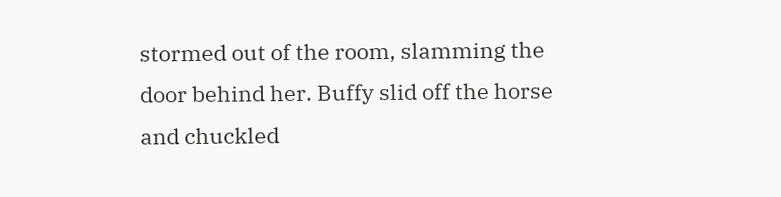stormed out of the room, slamming the door behind her. Buffy slid off the horse and chuckled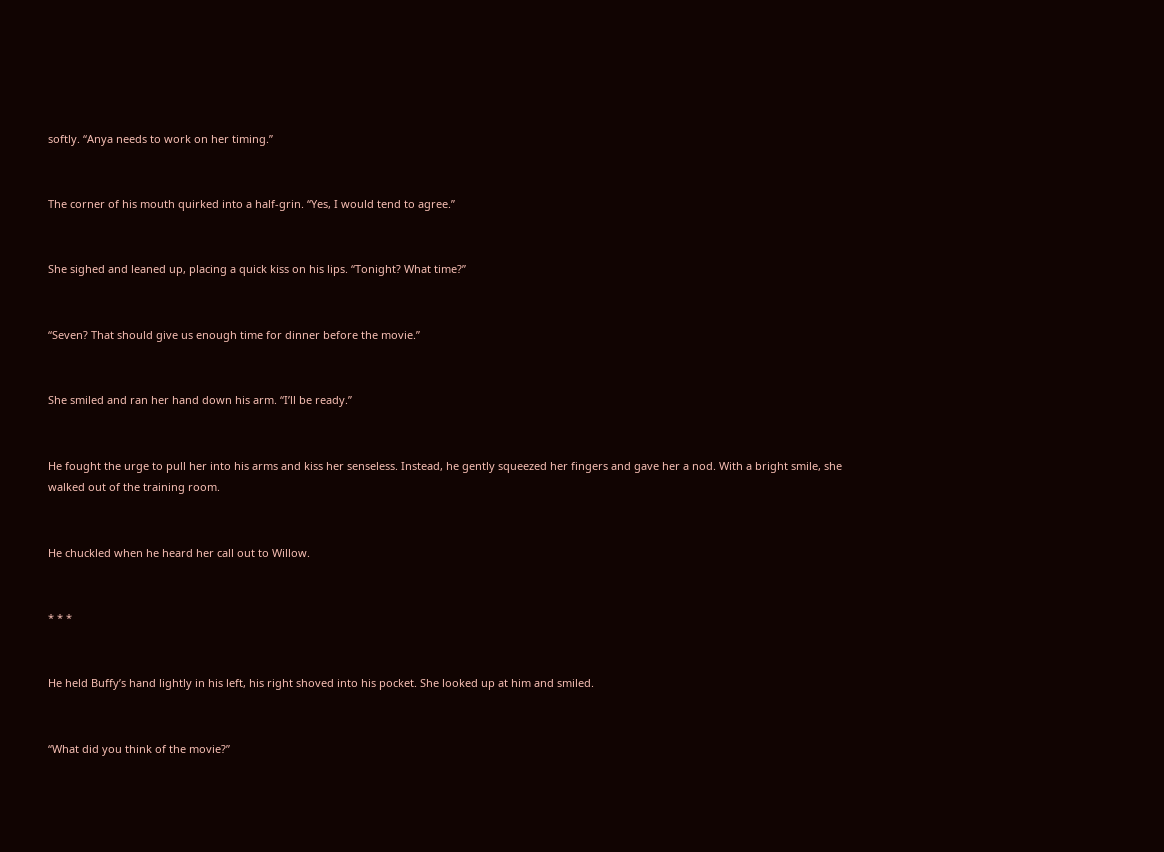softly. “Anya needs to work on her timing.”


The corner of his mouth quirked into a half-grin. “Yes, I would tend to agree.”


She sighed and leaned up, placing a quick kiss on his lips. “Tonight? What time?”


“Seven? That should give us enough time for dinner before the movie.”


She smiled and ran her hand down his arm. “I’ll be ready.”


He fought the urge to pull her into his arms and kiss her senseless. Instead, he gently squeezed her fingers and gave her a nod. With a bright smile, she walked out of the training room.


He chuckled when he heard her call out to Willow.


* * *


He held Buffy’s hand lightly in his left, his right shoved into his pocket. She looked up at him and smiled.


“What did you think of the movie?”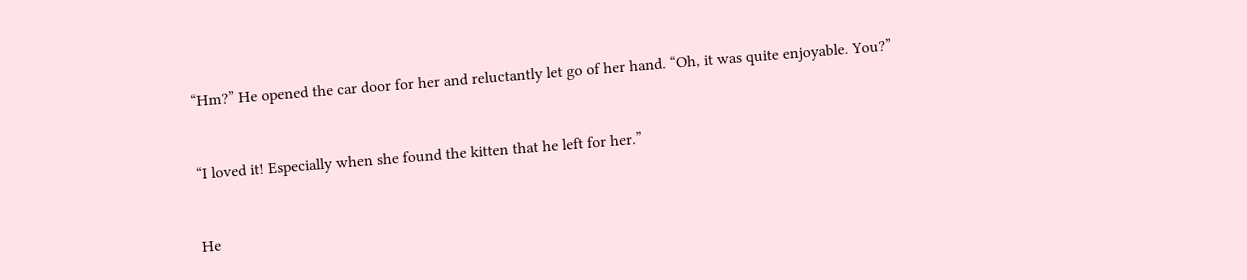“Hm?” He opened the car door for her and reluctantly let go of her hand. “Oh, it was quite enjoyable. You?”


“I loved it! Especially when she found the kitten that he left for her.”


He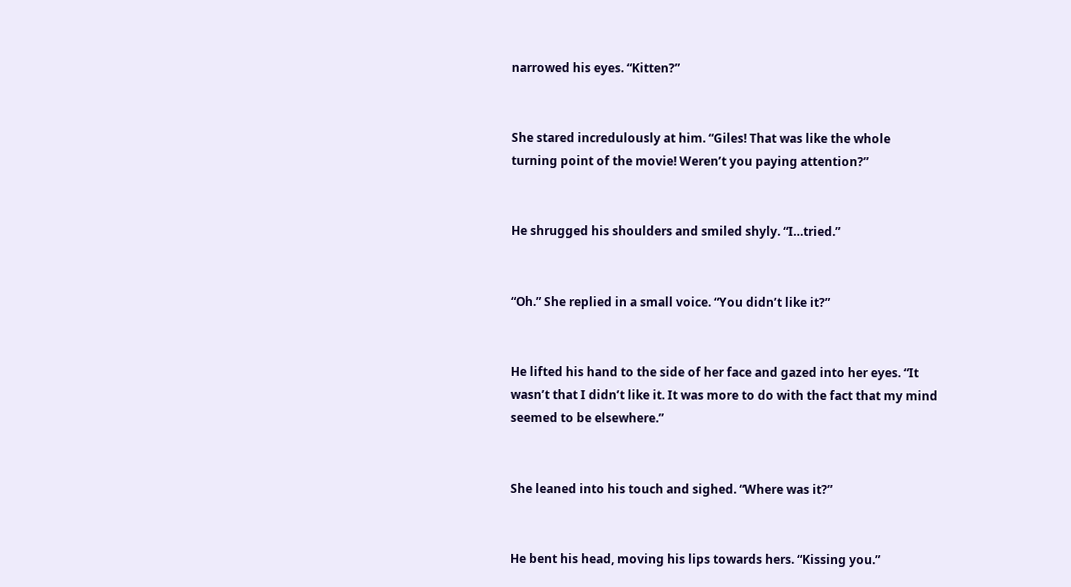narrowed his eyes. “Kitten?”


She stared incredulously at him. “Giles! That was like the whole turning point of the movie! Weren’t you paying attention?”


He shrugged his shoulders and smiled shyly. “I…tried.”


“Oh.” She replied in a small voice. “You didn’t like it?”


He lifted his hand to the side of her face and gazed into her eyes. “It wasn’t that I didn’t like it. It was more to do with the fact that my mind seemed to be elsewhere.”


She leaned into his touch and sighed. “Where was it?”


He bent his head, moving his lips towards hers. “Kissing you.”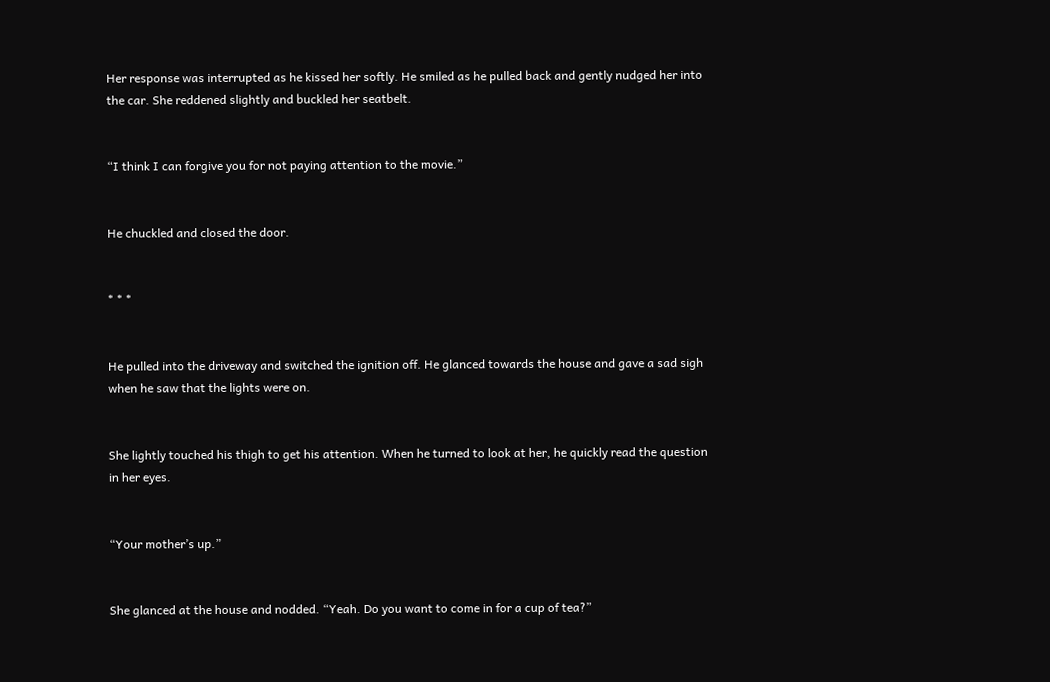Her response was interrupted as he kissed her softly. He smiled as he pulled back and gently nudged her into the car. She reddened slightly and buckled her seatbelt.


“I think I can forgive you for not paying attention to the movie.”


He chuckled and closed the door.


* * *


He pulled into the driveway and switched the ignition off. He glanced towards the house and gave a sad sigh when he saw that the lights were on.


She lightly touched his thigh to get his attention. When he turned to look at her, he quickly read the question in her eyes.


“Your mother’s up.”


She glanced at the house and nodded. “Yeah. Do you want to come in for a cup of tea?”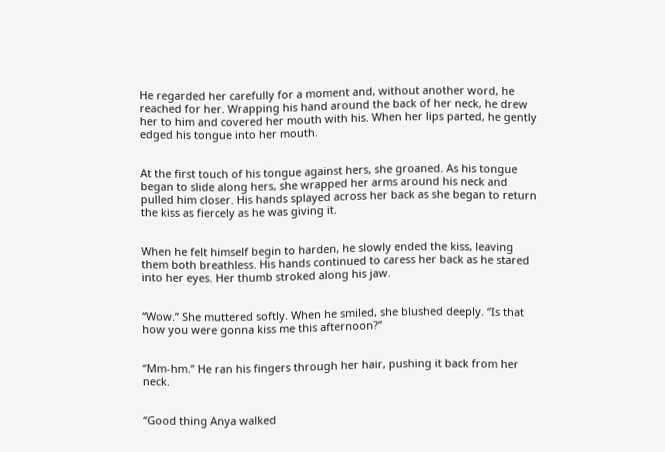He regarded her carefully for a moment and, without another word, he reached for her. Wrapping his hand around the back of her neck, he drew her to him and covered her mouth with his. When her lips parted, he gently edged his tongue into her mouth.


At the first touch of his tongue against hers, she groaned. As his tongue began to slide along hers, she wrapped her arms around his neck and pulled him closer. His hands splayed across her back as she began to return the kiss as fiercely as he was giving it.


When he felt himself begin to harden, he slowly ended the kiss, leaving them both breathless. His hands continued to caress her back as he stared into her eyes. Her thumb stroked along his jaw.


“Wow.” She muttered softly. When he smiled, she blushed deeply. “Is that how you were gonna kiss me this afternoon?”


“Mm-hm.” He ran his fingers through her hair, pushing it back from her neck.


“Good thing Anya walked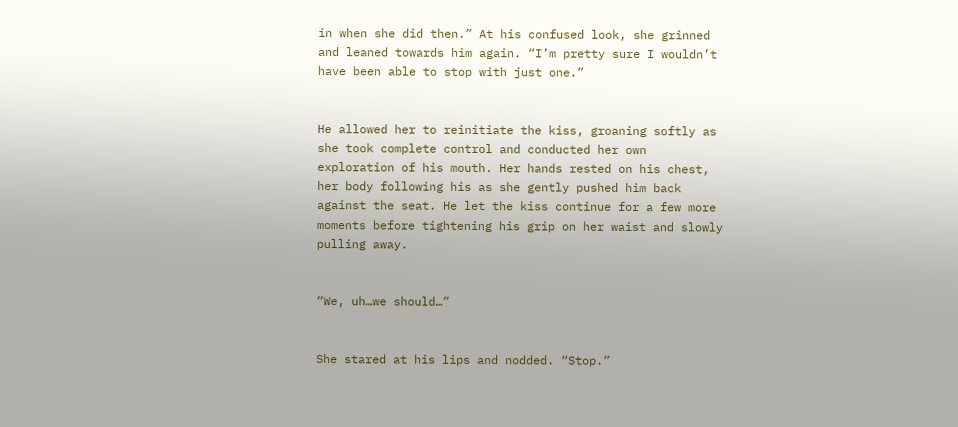in when she did then.” At his confused look, she grinned and leaned towards him again. “I’m pretty sure I wouldn’t have been able to stop with just one.”


He allowed her to reinitiate the kiss, groaning softly as she took complete control and conducted her own exploration of his mouth. Her hands rested on his chest, her body following his as she gently pushed him back against the seat. He let the kiss continue for a few more moments before tightening his grip on her waist and slowly pulling away.


“We, uh…we should…”


She stared at his lips and nodded. “Stop.”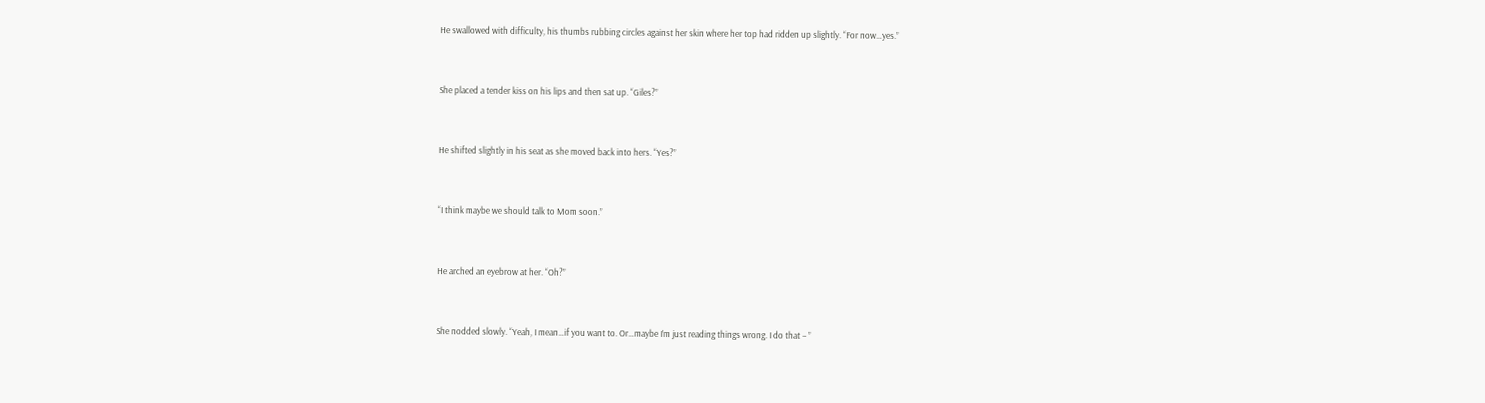He swallowed with difficulty, his thumbs rubbing circles against her skin where her top had ridden up slightly. “For now…yes.”


She placed a tender kiss on his lips and then sat up. “Giles?”


He shifted slightly in his seat as she moved back into hers. “Yes?”


“I think maybe we should talk to Mom soon.”


He arched an eyebrow at her. “Oh?”


She nodded slowly. “Yeah, I mean…if you want to. Or…maybe I’m just reading things wrong. I do that – ”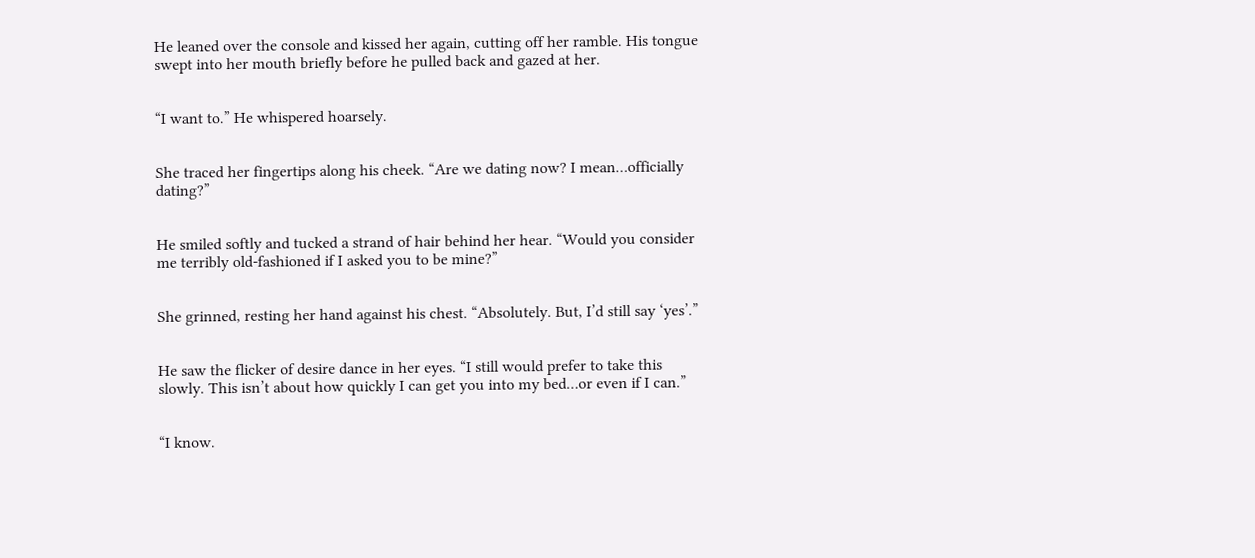He leaned over the console and kissed her again, cutting off her ramble. His tongue swept into her mouth briefly before he pulled back and gazed at her.


“I want to.” He whispered hoarsely.


She traced her fingertips along his cheek. “Are we dating now? I mean…officially dating?”


He smiled softly and tucked a strand of hair behind her hear. “Would you consider me terribly old-fashioned if I asked you to be mine?”


She grinned, resting her hand against his chest. “Absolutely. But, I’d still say ‘yes’.”


He saw the flicker of desire dance in her eyes. “I still would prefer to take this slowly. This isn’t about how quickly I can get you into my bed…or even if I can.”


“I know.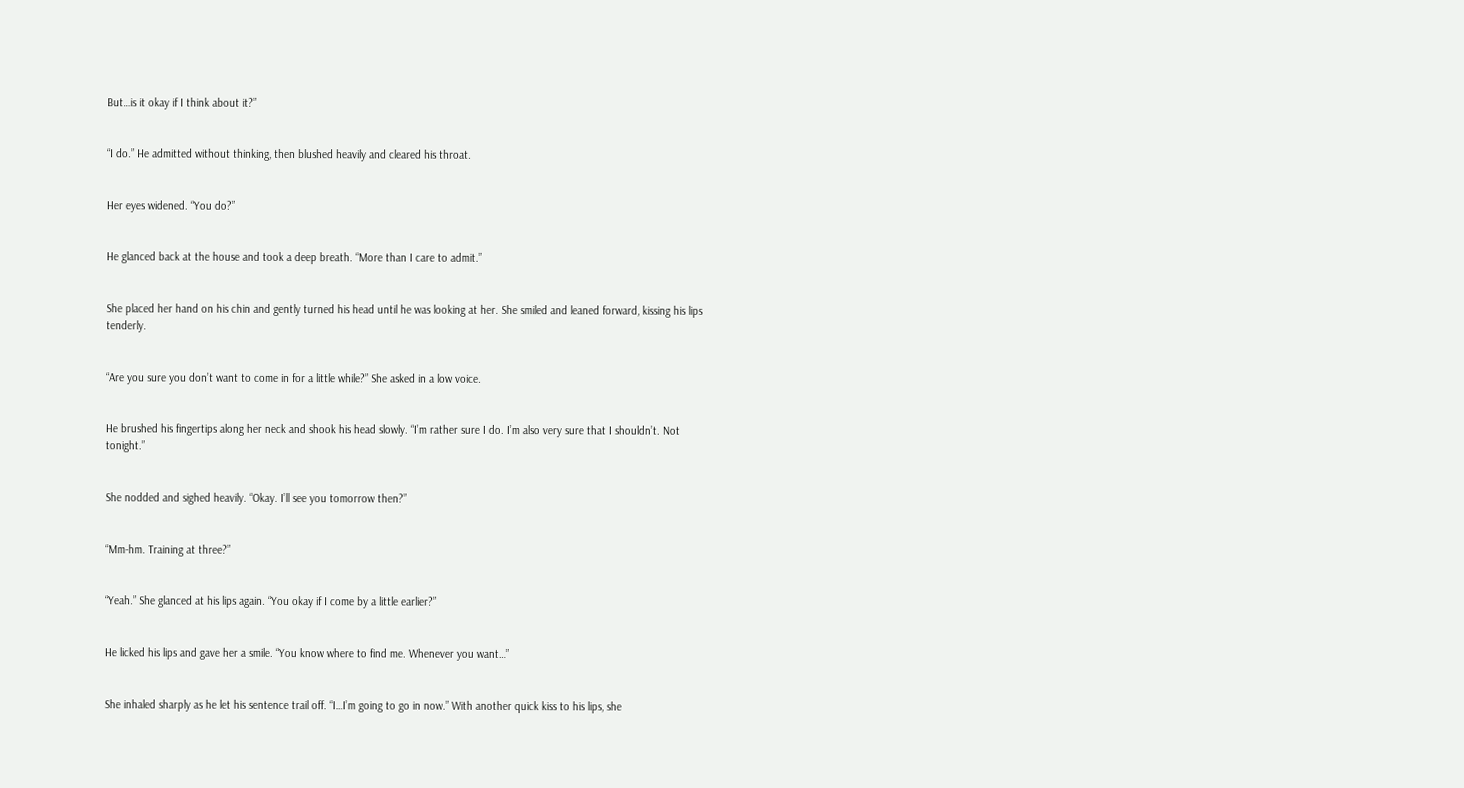But…is it okay if I think about it?”


“I do.” He admitted without thinking, then blushed heavily and cleared his throat.


Her eyes widened. “You do?”


He glanced back at the house and took a deep breath. “More than I care to admit.”


She placed her hand on his chin and gently turned his head until he was looking at her. She smiled and leaned forward, kissing his lips tenderly.


“Are you sure you don’t want to come in for a little while?” She asked in a low voice.


He brushed his fingertips along her neck and shook his head slowly. “I’m rather sure I do. I’m also very sure that I shouldn’t. Not tonight.”


She nodded and sighed heavily. “Okay. I’ll see you tomorrow then?”


“Mm-hm. Training at three?”


“Yeah.” She glanced at his lips again. “You okay if I come by a little earlier?”


He licked his lips and gave her a smile. “You know where to find me. Whenever you want…”


She inhaled sharply as he let his sentence trail off. “I…I’m going to go in now.” With another quick kiss to his lips, she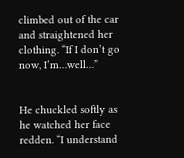climbed out of the car and straightened her clothing. “If I don’t go now, I’m…well…”


He chuckled softly as he watched her face redden. “I understand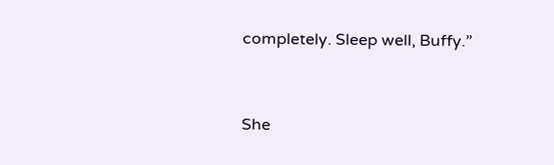completely. Sleep well, Buffy.”


She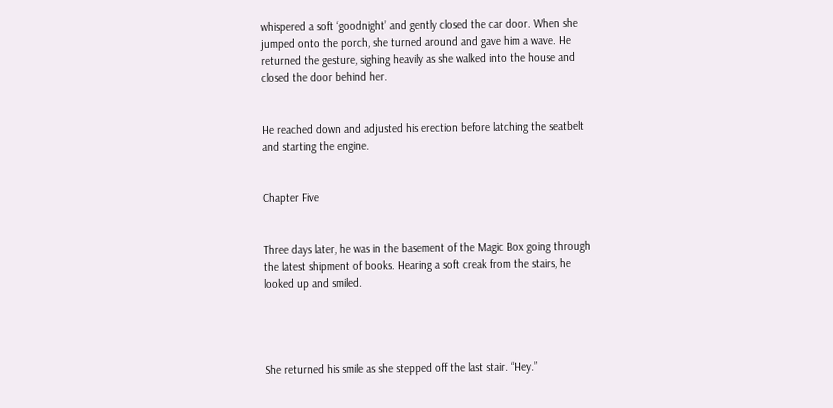whispered a soft ‘goodnight’ and gently closed the car door. When she jumped onto the porch, she turned around and gave him a wave. He returned the gesture, sighing heavily as she walked into the house and closed the door behind her.


He reached down and adjusted his erection before latching the seatbelt and starting the engine.


Chapter Five


Three days later, he was in the basement of the Magic Box going through the latest shipment of books. Hearing a soft creak from the stairs, he looked up and smiled.




She returned his smile as she stepped off the last stair. “Hey.”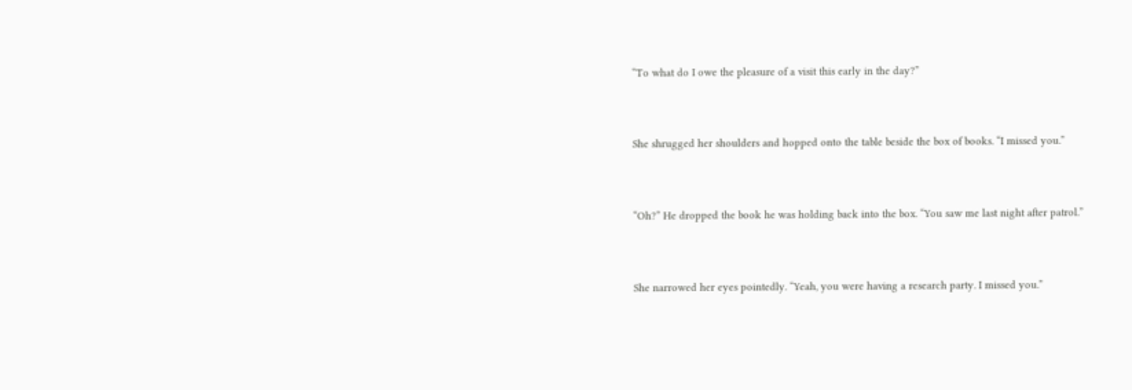“To what do I owe the pleasure of a visit this early in the day?”


She shrugged her shoulders and hopped onto the table beside the box of books. “I missed you.”


“Oh?” He dropped the book he was holding back into the box. “You saw me last night after patrol.”


She narrowed her eyes pointedly. “Yeah, you were having a research party. I missed you.”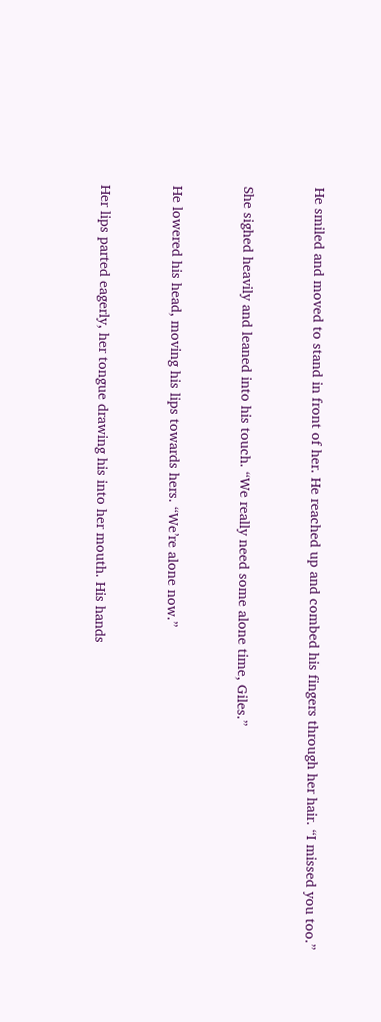He smiled and moved to stand in front of her. He reached up and combed his fingers through her hair. “I missed you too.”


She sighed heavily and leaned into his touch. “We really need some alone time, Giles.”


He lowered his head, moving his lips towards hers. “We’re alone now.”


Her lips parted eagerly, her tongue drawing his into her mouth. His hands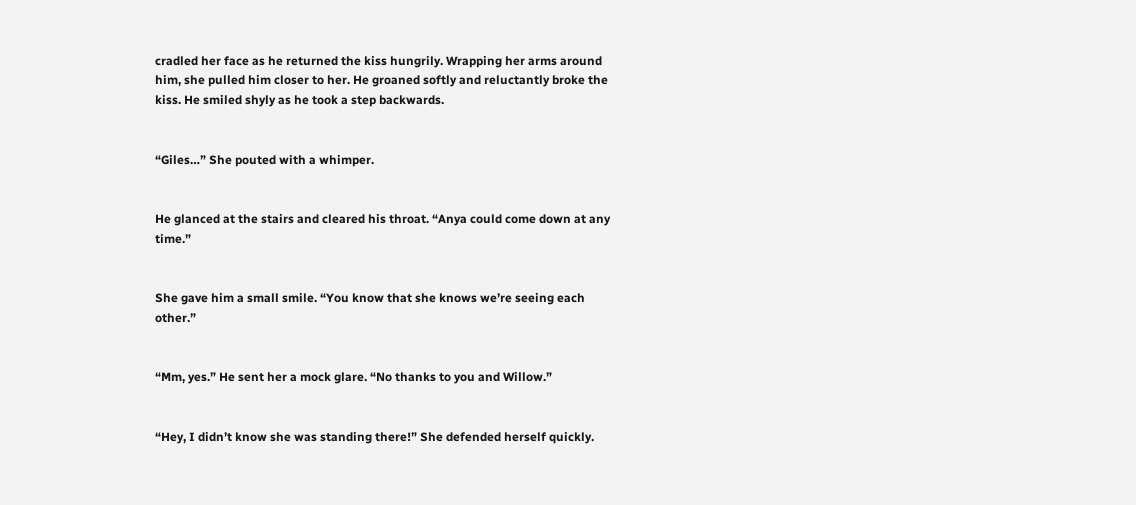cradled her face as he returned the kiss hungrily. Wrapping her arms around him, she pulled him closer to her. He groaned softly and reluctantly broke the kiss. He smiled shyly as he took a step backwards.


“Giles…” She pouted with a whimper.


He glanced at the stairs and cleared his throat. “Anya could come down at any time.”


She gave him a small smile. “You know that she knows we’re seeing each other.”


“Mm, yes.” He sent her a mock glare. “No thanks to you and Willow.”


“Hey, I didn’t know she was standing there!” She defended herself quickly.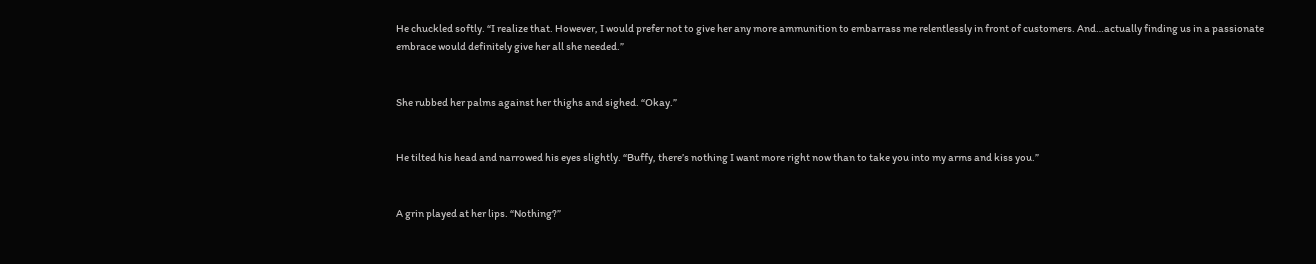He chuckled softly. “I realize that. However, I would prefer not to give her any more ammunition to embarrass me relentlessly in front of customers. And…actually finding us in a passionate embrace would definitely give her all she needed.”


She rubbed her palms against her thighs and sighed. “Okay.”


He tilted his head and narrowed his eyes slightly. “Buffy, there’s nothing I want more right now than to take you into my arms and kiss you.”


A grin played at her lips. “Nothing?”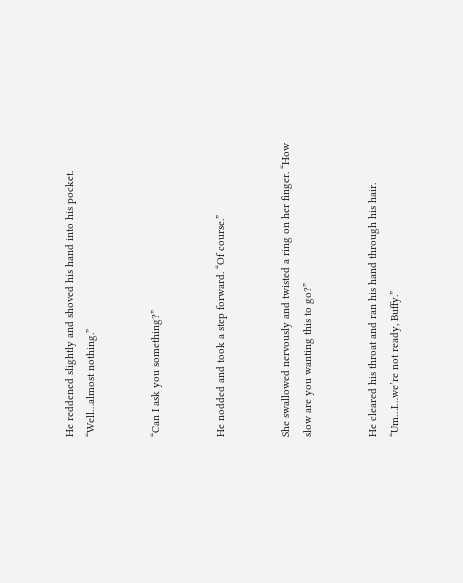He reddened slightly and shoved his hand into his pocket. “Well…almost nothing.”


“Can I ask you something?”


He nodded and took a step forward. “Of course.”


She swallowed nervously and twisted a ring on her finger. “How slow are you wanting this to go?”


He cleared his throat and ran his hand through his hair. “Um…I…we’re not ready, Buffy.”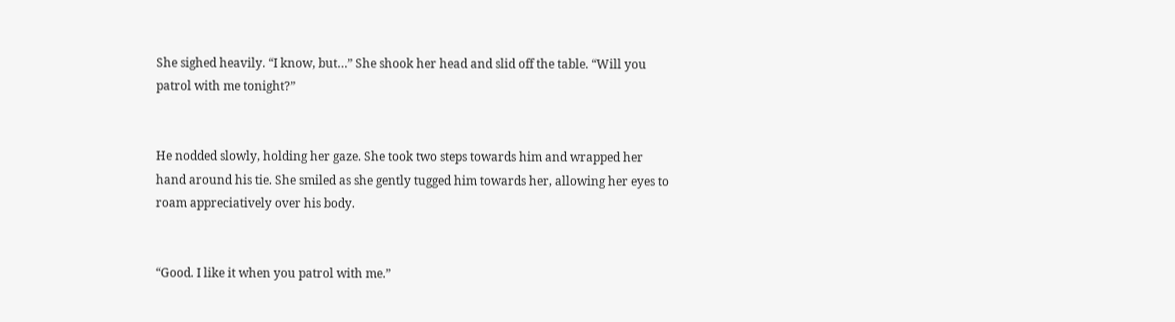She sighed heavily. “I know, but…” She shook her head and slid off the table. “Will you patrol with me tonight?”


He nodded slowly, holding her gaze. She took two steps towards him and wrapped her hand around his tie. She smiled as she gently tugged him towards her, allowing her eyes to roam appreciatively over his body.


“Good. I like it when you patrol with me.”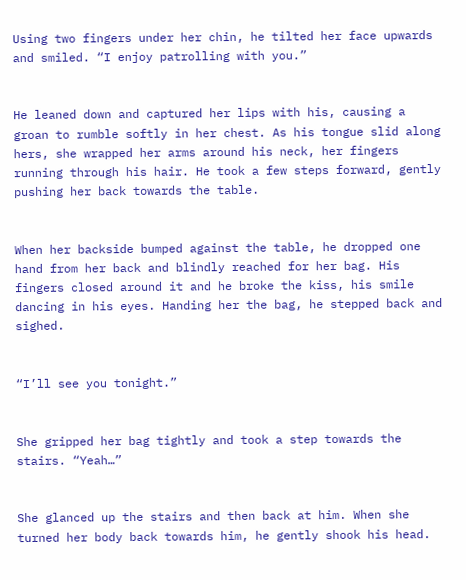Using two fingers under her chin, he tilted her face upwards and smiled. “I enjoy patrolling with you.”


He leaned down and captured her lips with his, causing a groan to rumble softly in her chest. As his tongue slid along hers, she wrapped her arms around his neck, her fingers running through his hair. He took a few steps forward, gently pushing her back towards the table.


When her backside bumped against the table, he dropped one hand from her back and blindly reached for her bag. His fingers closed around it and he broke the kiss, his smile dancing in his eyes. Handing her the bag, he stepped back and sighed.


“I’ll see you tonight.”


She gripped her bag tightly and took a step towards the stairs. “Yeah…”


She glanced up the stairs and then back at him. When she turned her body back towards him, he gently shook his head.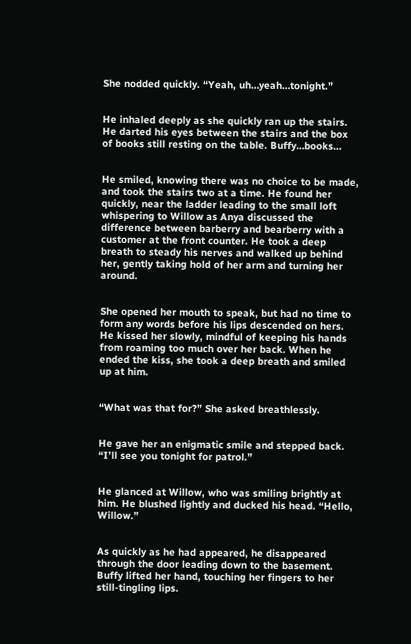She nodded quickly. “Yeah, uh…yeah…tonight.”


He inhaled deeply as she quickly ran up the stairs. He darted his eyes between the stairs and the box of books still resting on the table. Buffy…books…


He smiled, knowing there was no choice to be made, and took the stairs two at a time. He found her quickly, near the ladder leading to the small loft whispering to Willow as Anya discussed the difference between barberry and bearberry with a customer at the front counter. He took a deep breath to steady his nerves and walked up behind her, gently taking hold of her arm and turning her around.


She opened her mouth to speak, but had no time to form any words before his lips descended on hers. He kissed her slowly, mindful of keeping his hands from roaming too much over her back. When he ended the kiss, she took a deep breath and smiled up at him.


“What was that for?” She asked breathlessly.


He gave her an enigmatic smile and stepped back. “I’ll see you tonight for patrol.”


He glanced at Willow, who was smiling brightly at him. He blushed lightly and ducked his head. “Hello, Willow.”


As quickly as he had appeared, he disappeared through the door leading down to the basement. Buffy lifted her hand, touching her fingers to her still-tingling lips.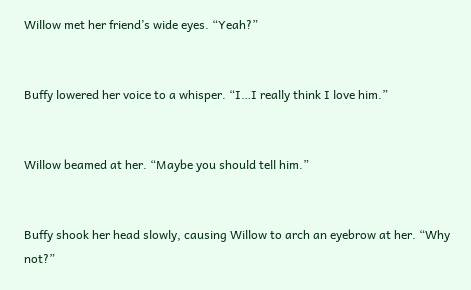Willow met her friend’s wide eyes. “Yeah?”


Buffy lowered her voice to a whisper. “I…I really think I love him.”


Willow beamed at her. “Maybe you should tell him.”


Buffy shook her head slowly, causing Willow to arch an eyebrow at her. “Why not?”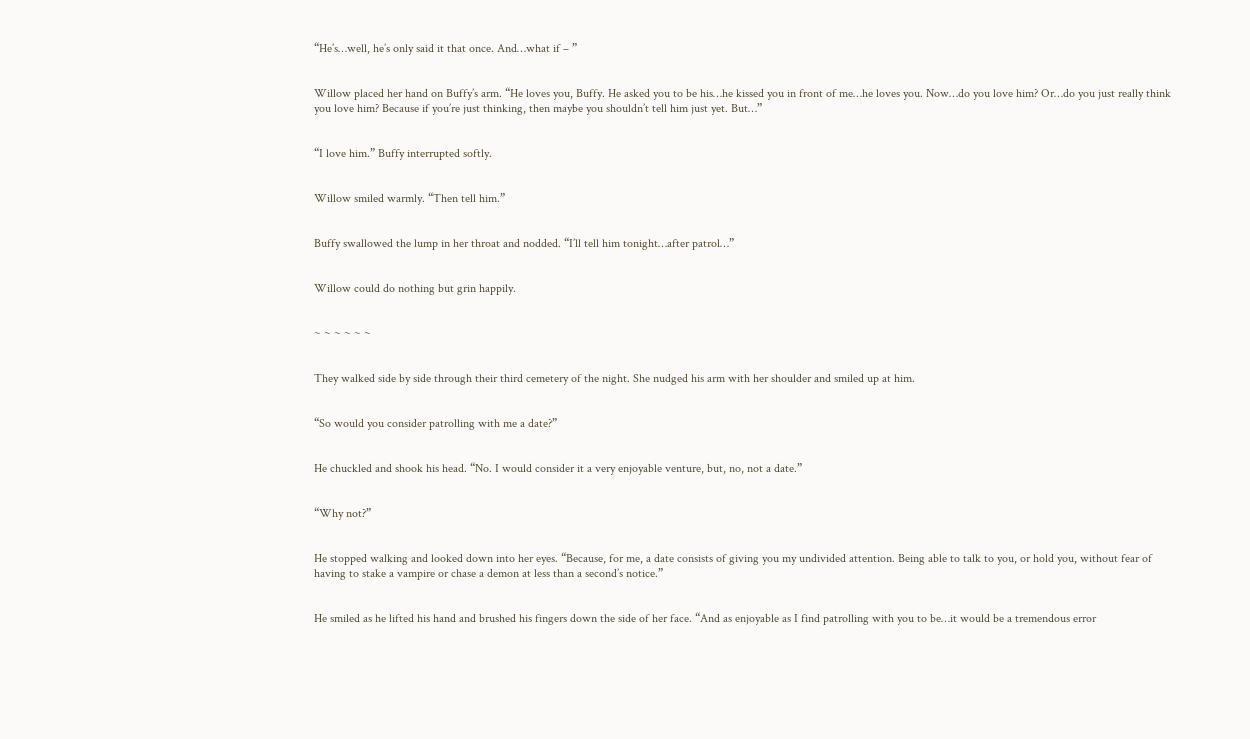“He’s…well, he’s only said it that once. And…what if – ”


Willow placed her hand on Buffy’s arm. “He loves you, Buffy. He asked you to be his…he kissed you in front of me…he loves you. Now…do you love him? Or…do you just really think you love him? Because if you’re just thinking, then maybe you shouldn’t tell him just yet. But…”


“I love him.” Buffy interrupted softly.


Willow smiled warmly. “Then tell him.”


Buffy swallowed the lump in her throat and nodded. “I’ll tell him tonight…after patrol…”


Willow could do nothing but grin happily.


~ ~ ~ ~ ~ ~


They walked side by side through their third cemetery of the night. She nudged his arm with her shoulder and smiled up at him.


“So would you consider patrolling with me a date?”


He chuckled and shook his head. “No. I would consider it a very enjoyable venture, but, no, not a date.”


“Why not?”


He stopped walking and looked down into her eyes. “Because, for me, a date consists of giving you my undivided attention. Being able to talk to you, or hold you, without fear of having to stake a vampire or chase a demon at less than a second’s notice.”


He smiled as he lifted his hand and brushed his fingers down the side of her face. “And as enjoyable as I find patrolling with you to be…it would be a tremendous error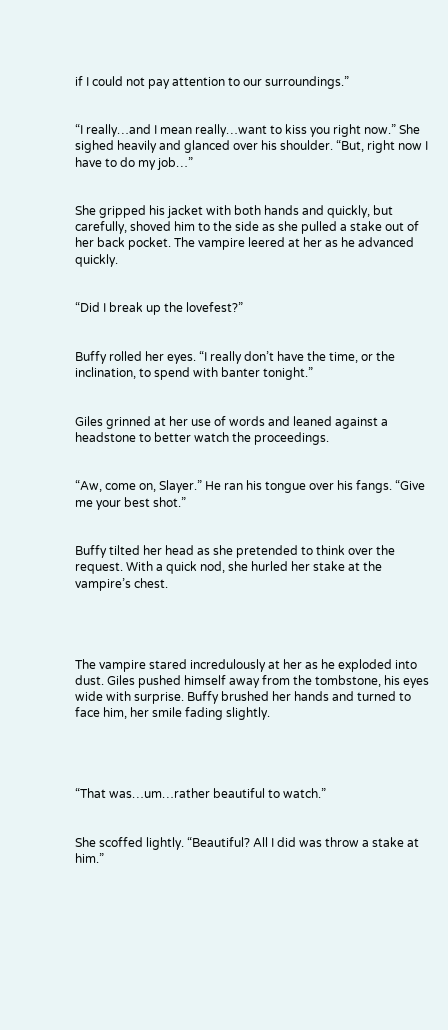if I could not pay attention to our surroundings.”


“I really…and I mean really…want to kiss you right now.” She sighed heavily and glanced over his shoulder. “But, right now I have to do my job…”


She gripped his jacket with both hands and quickly, but carefully, shoved him to the side as she pulled a stake out of her back pocket. The vampire leered at her as he advanced quickly.


“Did I break up the lovefest?”


Buffy rolled her eyes. “I really don’t have the time, or the inclination, to spend with banter tonight.”


Giles grinned at her use of words and leaned against a headstone to better watch the proceedings.


“Aw, come on, Slayer.” He ran his tongue over his fangs. “Give me your best shot.”


Buffy tilted her head as she pretended to think over the request. With a quick nod, she hurled her stake at the vampire’s chest.




The vampire stared incredulously at her as he exploded into dust. Giles pushed himself away from the tombstone, his eyes wide with surprise. Buffy brushed her hands and turned to face him, her smile fading slightly.




“That was…um…rather beautiful to watch.”


She scoffed lightly. “Beautiful? All I did was throw a stake at him.”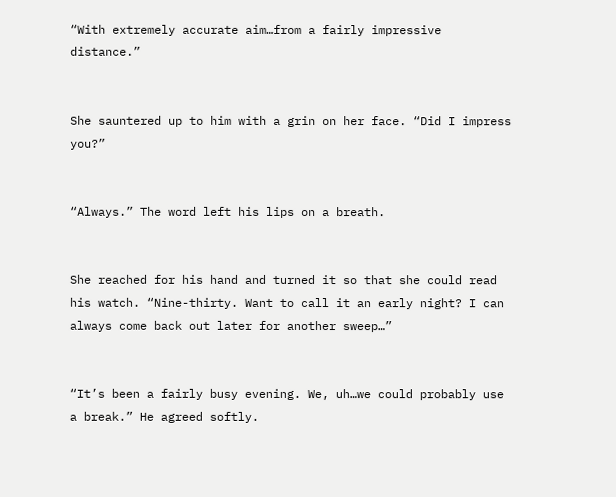“With extremely accurate aim…from a fairly impressive distance.”


She sauntered up to him with a grin on her face. “Did I impress you?”


“Always.” The word left his lips on a breath.


She reached for his hand and turned it so that she could read his watch. “Nine-thirty. Want to call it an early night? I can always come back out later for another sweep…”


“It’s been a fairly busy evening. We, uh…we could probably use a break.” He agreed softly.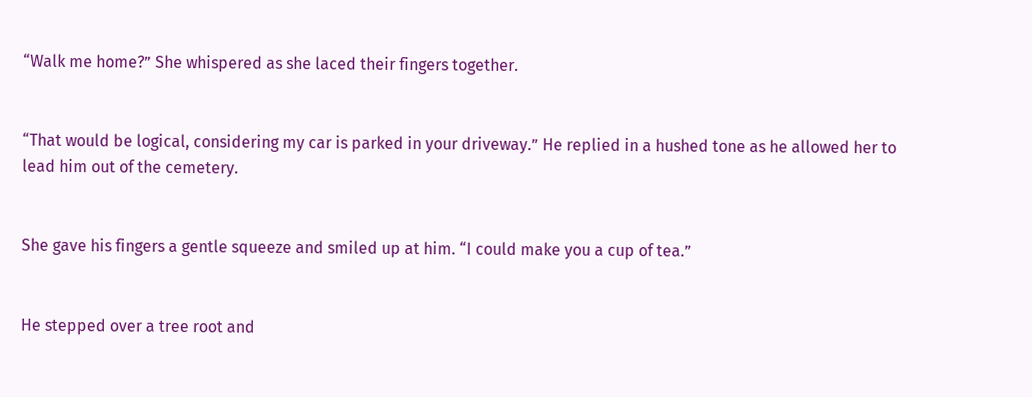“Walk me home?” She whispered as she laced their fingers together.


“That would be logical, considering my car is parked in your driveway.” He replied in a hushed tone as he allowed her to lead him out of the cemetery.


She gave his fingers a gentle squeeze and smiled up at him. “I could make you a cup of tea.”


He stepped over a tree root and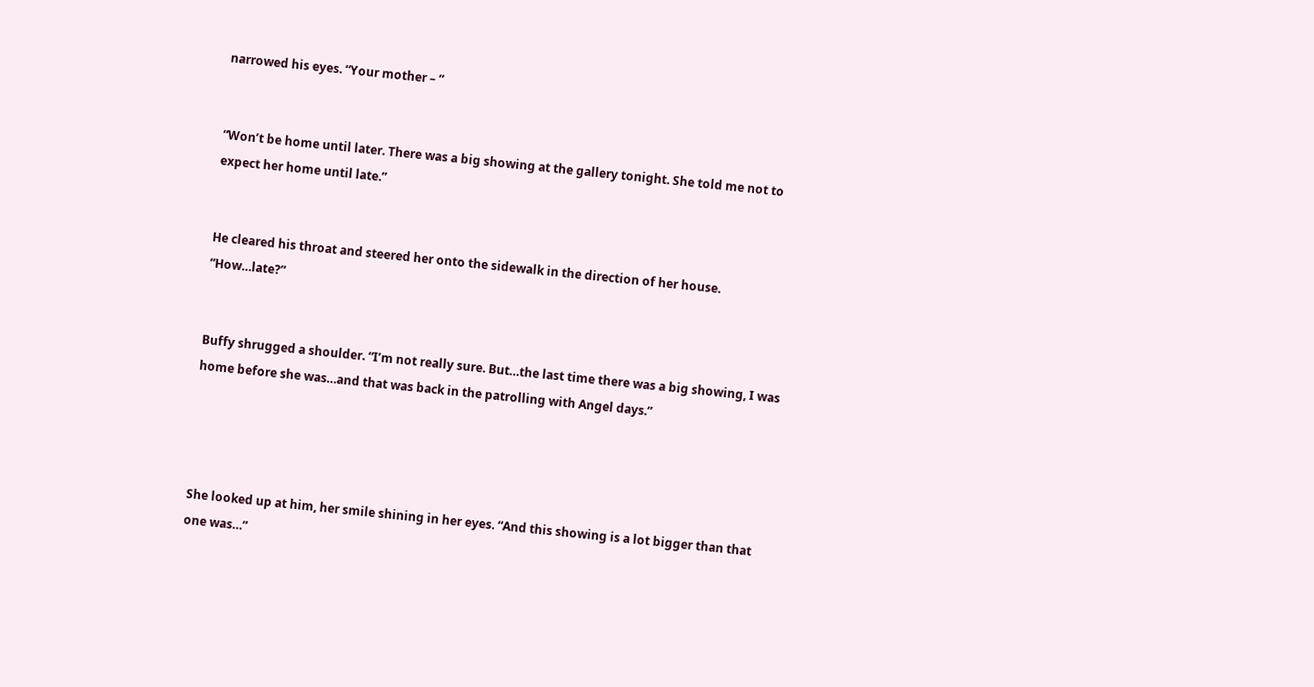narrowed his eyes. “Your mother – ”


“Won’t be home until later. There was a big showing at the gallery tonight. She told me not to expect her home until late.”


He cleared his throat and steered her onto the sidewalk in the direction of her house. “How…late?”


Buffy shrugged a shoulder. “I’m not really sure. But…the last time there was a big showing, I was home before she was…and that was back in the patrolling with Angel days.”




She looked up at him, her smile shining in her eyes. “And this showing is a lot bigger than that one was…”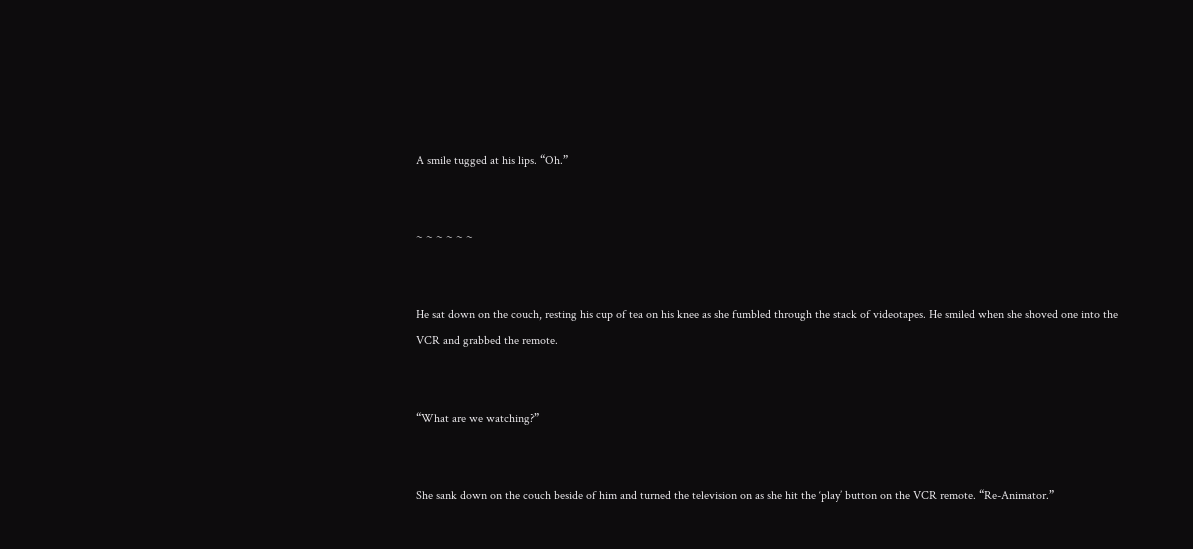A smile tugged at his lips. “Oh.”


~ ~ ~ ~ ~ ~


He sat down on the couch, resting his cup of tea on his knee as she fumbled through the stack of videotapes. He smiled when she shoved one into the VCR and grabbed the remote.


“What are we watching?”


She sank down on the couch beside of him and turned the television on as she hit the ‘play’ button on the VCR remote. “Re-Animator.”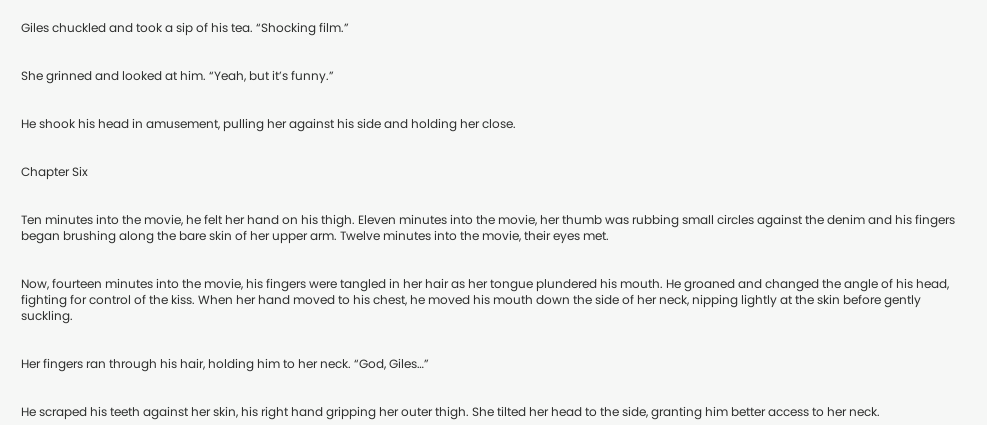Giles chuckled and took a sip of his tea. “Shocking film.”


She grinned and looked at him. “Yeah, but it’s funny.”


He shook his head in amusement, pulling her against his side and holding her close.


Chapter Six


Ten minutes into the movie, he felt her hand on his thigh. Eleven minutes into the movie, her thumb was rubbing small circles against the denim and his fingers began brushing along the bare skin of her upper arm. Twelve minutes into the movie, their eyes met.


Now, fourteen minutes into the movie, his fingers were tangled in her hair as her tongue plundered his mouth. He groaned and changed the angle of his head, fighting for control of the kiss. When her hand moved to his chest, he moved his mouth down the side of her neck, nipping lightly at the skin before gently suckling.


Her fingers ran through his hair, holding him to her neck. “God, Giles…”


He scraped his teeth against her skin, his right hand gripping her outer thigh. She tilted her head to the side, granting him better access to her neck.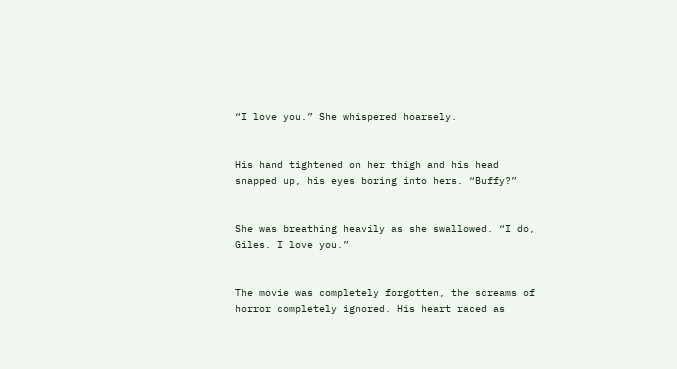“I love you.” She whispered hoarsely.


His hand tightened on her thigh and his head snapped up, his eyes boring into hers. “Buffy?”


She was breathing heavily as she swallowed. “I do, Giles. I love you.”


The movie was completely forgotten, the screams of horror completely ignored. His heart raced as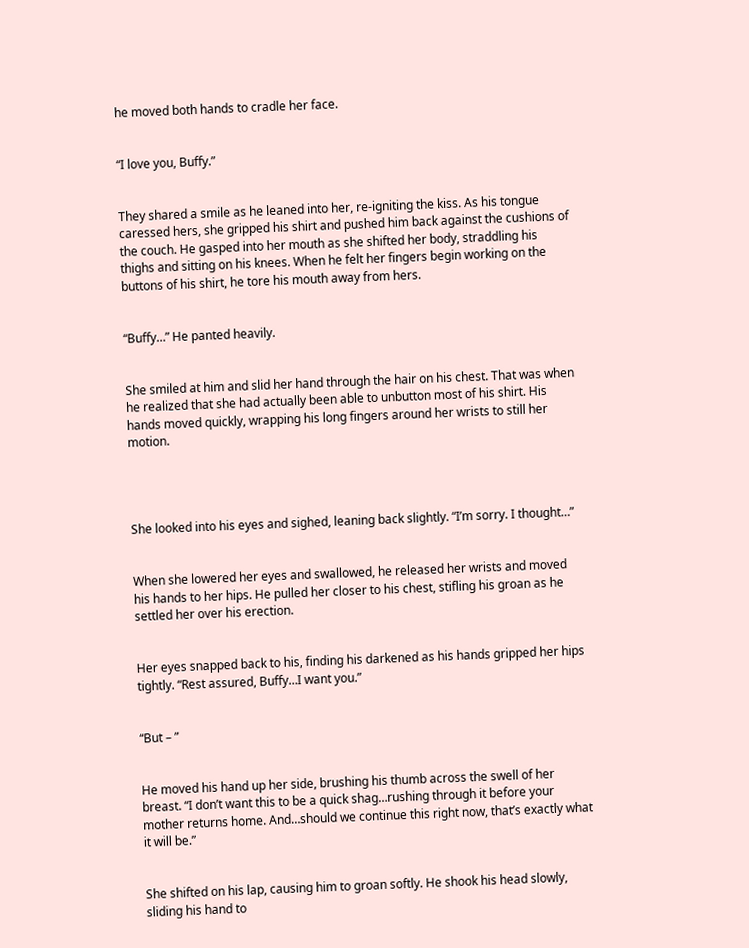he moved both hands to cradle her face.


“I love you, Buffy.”


They shared a smile as he leaned into her, re-igniting the kiss. As his tongue caressed hers, she gripped his shirt and pushed him back against the cushions of the couch. He gasped into her mouth as she shifted her body, straddling his thighs and sitting on his knees. When he felt her fingers begin working on the buttons of his shirt, he tore his mouth away from hers.


“Buffy…” He panted heavily.


She smiled at him and slid her hand through the hair on his chest. That was when he realized that she had actually been able to unbutton most of his shirt. His hands moved quickly, wrapping his long fingers around her wrists to still her motion.




She looked into his eyes and sighed, leaning back slightly. “I’m sorry. I thought…”


When she lowered her eyes and swallowed, he released her wrists and moved his hands to her hips. He pulled her closer to his chest, stifling his groan as he settled her over his erection.


Her eyes snapped back to his, finding his darkened as his hands gripped her hips tightly. “Rest assured, Buffy…I want you.”


“But – ”


He moved his hand up her side, brushing his thumb across the swell of her breast. “I don’t want this to be a quick shag…rushing through it before your mother returns home. And…should we continue this right now, that’s exactly what it will be.”


She shifted on his lap, causing him to groan softly. He shook his head slowly, sliding his hand to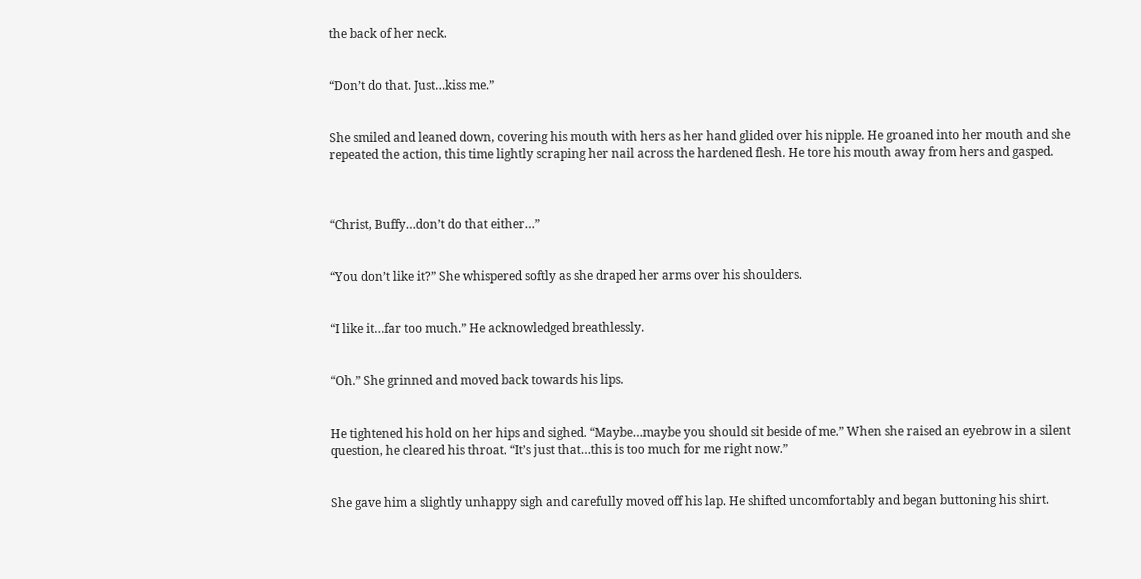the back of her neck.


“Don’t do that. Just…kiss me.”


She smiled and leaned down, covering his mouth with hers as her hand glided over his nipple. He groaned into her mouth and she repeated the action, this time lightly scraping her nail across the hardened flesh. He tore his mouth away from hers and gasped.



“Christ, Buffy…don’t do that either…”


“You don’t like it?” She whispered softly as she draped her arms over his shoulders.


“I like it…far too much.” He acknowledged breathlessly.


“Oh.” She grinned and moved back towards his lips.


He tightened his hold on her hips and sighed. “Maybe…maybe you should sit beside of me.” When she raised an eyebrow in a silent question, he cleared his throat. “It’s just that…this is too much for me right now.”


She gave him a slightly unhappy sigh and carefully moved off his lap. He shifted uncomfortably and began buttoning his shirt.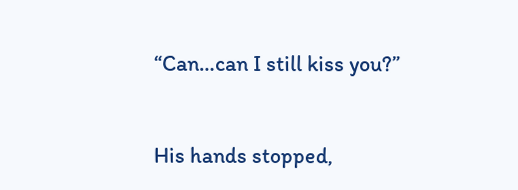“Can…can I still kiss you?”


His hands stopped,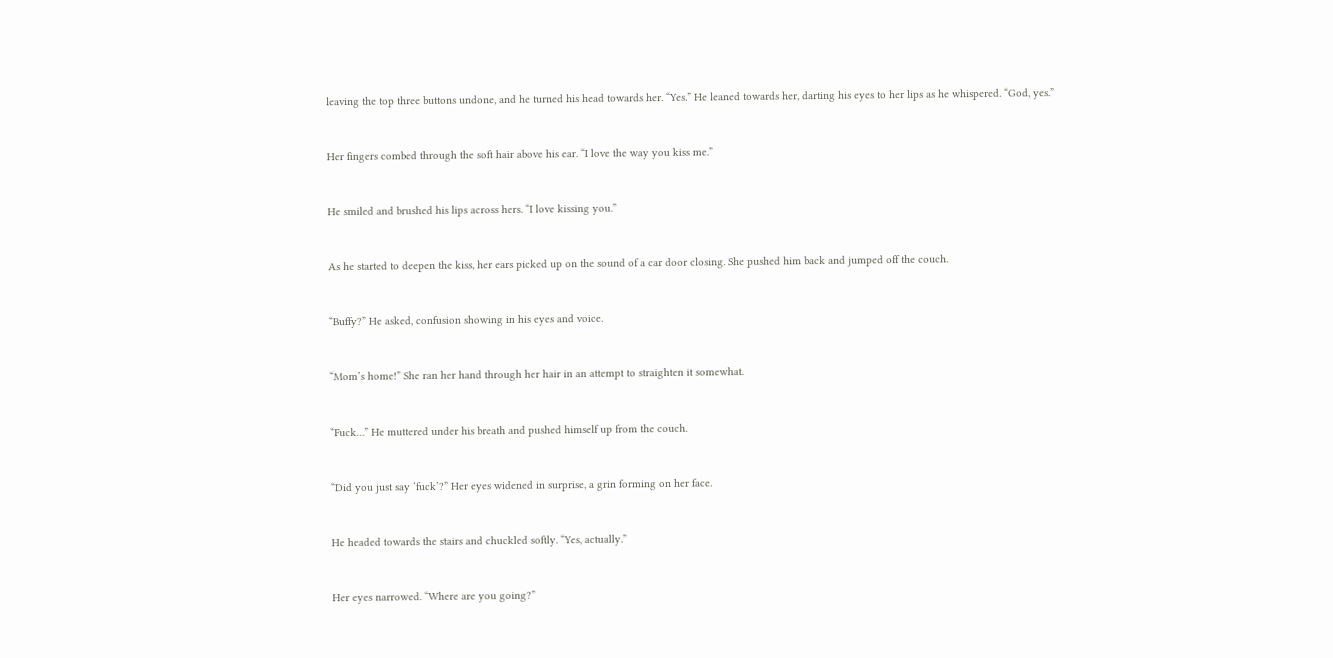leaving the top three buttons undone, and he turned his head towards her. “Yes.” He leaned towards her, darting his eyes to her lips as he whispered. “God, yes.”


Her fingers combed through the soft hair above his ear. “I love the way you kiss me.”


He smiled and brushed his lips across hers. “I love kissing you.”


As he started to deepen the kiss, her ears picked up on the sound of a car door closing. She pushed him back and jumped off the couch.


“Buffy?” He asked, confusion showing in his eyes and voice.


“Mom’s home!” She ran her hand through her hair in an attempt to straighten it somewhat.


“Fuck…” He muttered under his breath and pushed himself up from the couch.


“Did you just say ‘fuck’?” Her eyes widened in surprise, a grin forming on her face.


He headed towards the stairs and chuckled softly. “Yes, actually.”


Her eyes narrowed. “Where are you going?”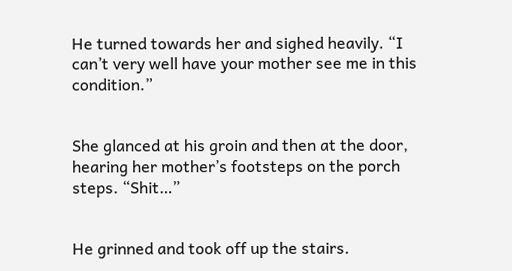He turned towards her and sighed heavily. “I can’t very well have your mother see me in this condition.”


She glanced at his groin and then at the door, hearing her mother’s footsteps on the porch steps. “Shit…”


He grinned and took off up the stairs.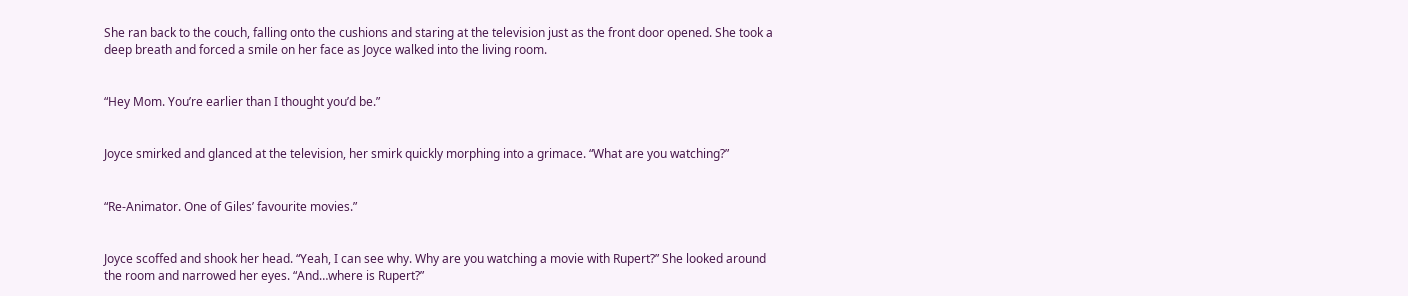She ran back to the couch, falling onto the cushions and staring at the television just as the front door opened. She took a deep breath and forced a smile on her face as Joyce walked into the living room.


“Hey Mom. You’re earlier than I thought you’d be.”


Joyce smirked and glanced at the television, her smirk quickly morphing into a grimace. “What are you watching?”


“Re-Animator. One of Giles’ favourite movies.”


Joyce scoffed and shook her head. “Yeah, I can see why. Why are you watching a movie with Rupert?” She looked around the room and narrowed her eyes. “And…where is Rupert?”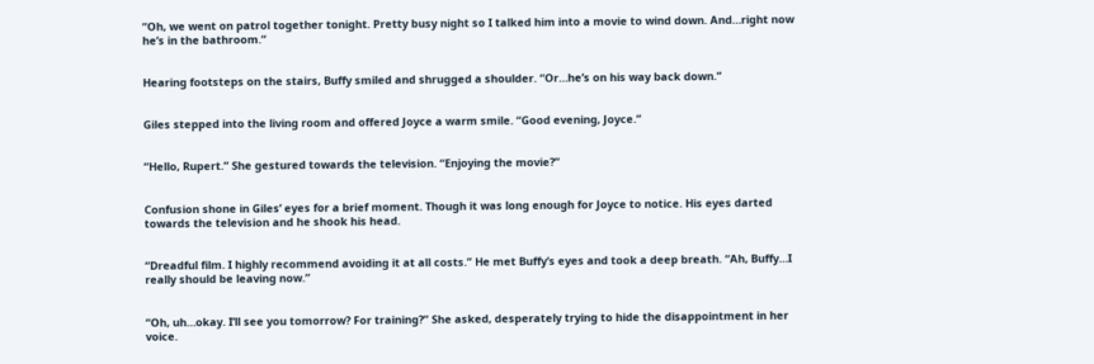“Oh, we went on patrol together tonight. Pretty busy night so I talked him into a movie to wind down. And…right now he’s in the bathroom.”


Hearing footsteps on the stairs, Buffy smiled and shrugged a shoulder. “Or…he’s on his way back down.”


Giles stepped into the living room and offered Joyce a warm smile. “Good evening, Joyce.”


“Hello, Rupert.” She gestured towards the television. “Enjoying the movie?”


Confusion shone in Giles’ eyes for a brief moment. Though it was long enough for Joyce to notice. His eyes darted towards the television and he shook his head.


“Dreadful film. I highly recommend avoiding it at all costs.” He met Buffy’s eyes and took a deep breath. “Ah, Buffy…I really should be leaving now.”


“Oh, uh…okay. I’ll see you tomorrow? For training?” She asked, desperately trying to hide the disappointment in her voice.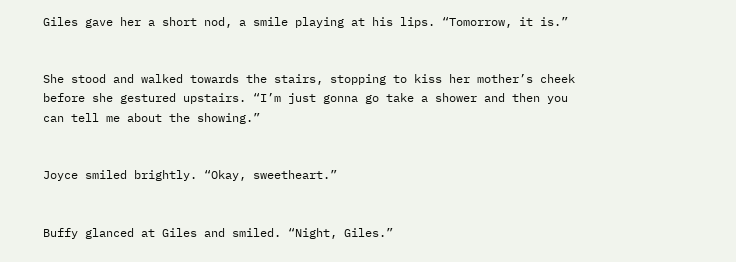Giles gave her a short nod, a smile playing at his lips. “Tomorrow, it is.”


She stood and walked towards the stairs, stopping to kiss her mother’s cheek before she gestured upstairs. “I’m just gonna go take a shower and then you can tell me about the showing.”


Joyce smiled brightly. “Okay, sweetheart.”


Buffy glanced at Giles and smiled. “Night, Giles.”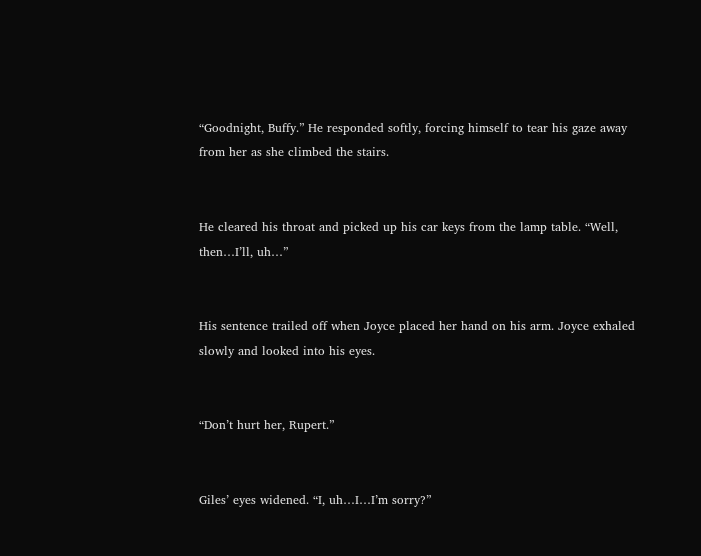“Goodnight, Buffy.” He responded softly, forcing himself to tear his gaze away from her as she climbed the stairs.


He cleared his throat and picked up his car keys from the lamp table. “Well, then…I’ll, uh…”


His sentence trailed off when Joyce placed her hand on his arm. Joyce exhaled slowly and looked into his eyes.


“Don’t hurt her, Rupert.”


Giles’ eyes widened. “I, uh…I…I’m sorry?”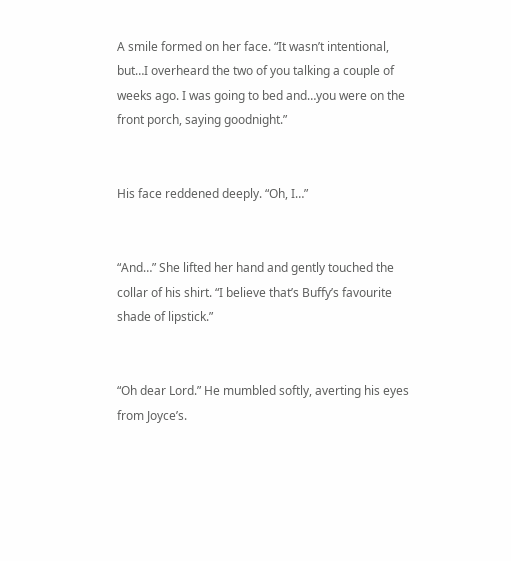A smile formed on her face. “It wasn’t intentional, but…I overheard the two of you talking a couple of weeks ago. I was going to bed and…you were on the front porch, saying goodnight.”


His face reddened deeply. “Oh, I…”


“And…” She lifted her hand and gently touched the collar of his shirt. “I believe that’s Buffy’s favourite shade of lipstick.”


“Oh dear Lord.” He mumbled softly, averting his eyes from Joyce’s.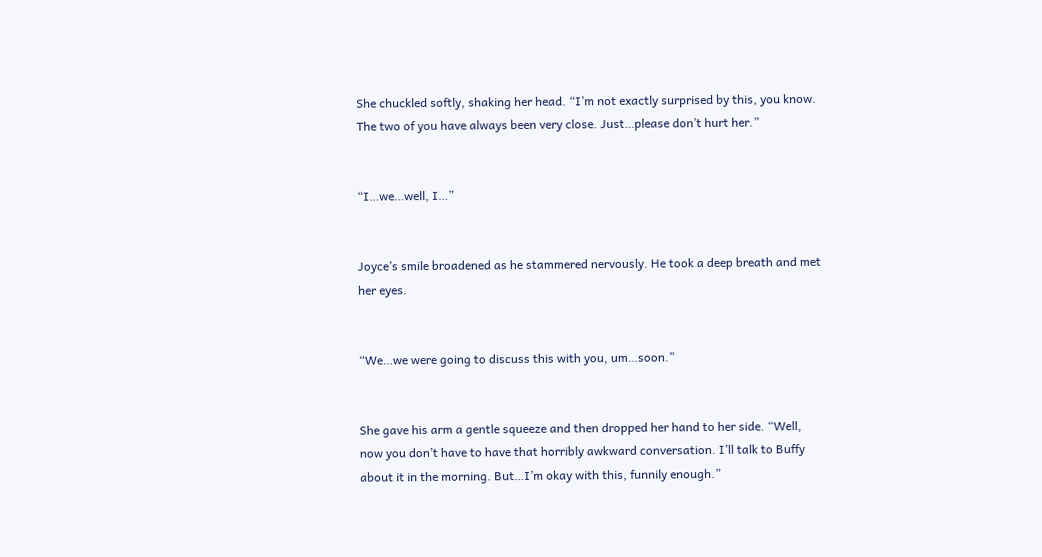She chuckled softly, shaking her head. “I’m not exactly surprised by this, you know. The two of you have always been very close. Just…please don’t hurt her.”


“I…we…well, I…”


Joyce’s smile broadened as he stammered nervously. He took a deep breath and met her eyes.


“We…we were going to discuss this with you, um…soon.”


She gave his arm a gentle squeeze and then dropped her hand to her side. “Well, now you don’t have to have that horribly awkward conversation. I’ll talk to Buffy about it in the morning. But…I’m okay with this, funnily enough.”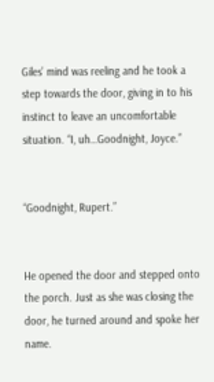Giles’ mind was reeling and he took a step towards the door, giving in to his instinct to leave an uncomfortable situation. “I, uh…Goodnight, Joyce.”


“Goodnight, Rupert.”


He opened the door and stepped onto the porch. Just as she was closing the door, he turned around and spoke her name.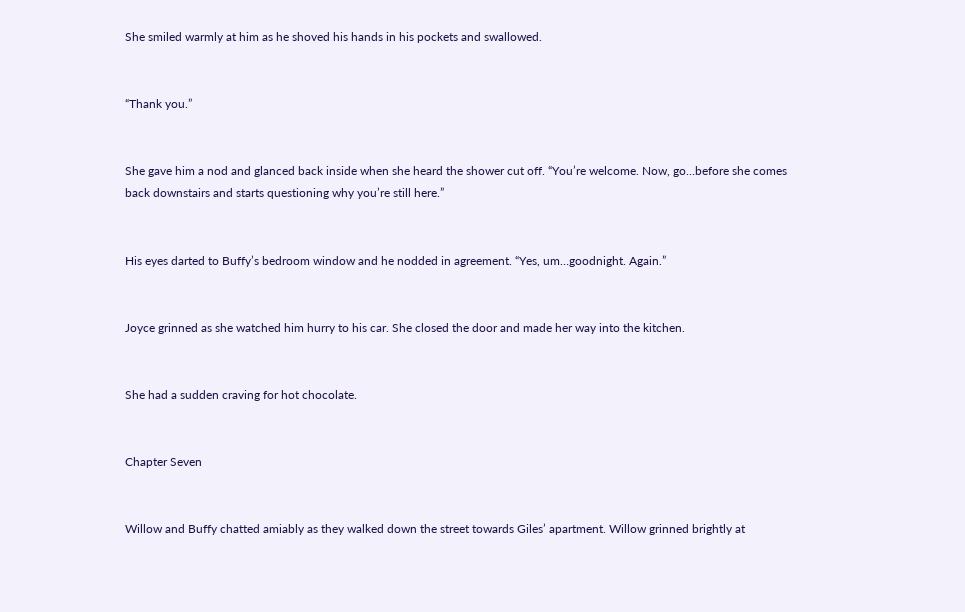She smiled warmly at him as he shoved his hands in his pockets and swallowed.


“Thank you.”


She gave him a nod and glanced back inside when she heard the shower cut off. “You’re welcome. Now, go…before she comes back downstairs and starts questioning why you’re still here.”


His eyes darted to Buffy’s bedroom window and he nodded in agreement. “Yes, um…goodnight. Again.”


Joyce grinned as she watched him hurry to his car. She closed the door and made her way into the kitchen.


She had a sudden craving for hot chocolate.


Chapter Seven


Willow and Buffy chatted amiably as they walked down the street towards Giles’ apartment. Willow grinned brightly at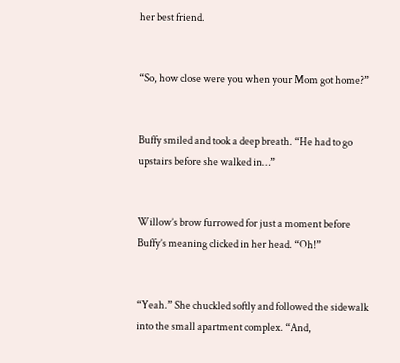her best friend.


“So, how close were you when your Mom got home?”


Buffy smiled and took a deep breath. “He had to go upstairs before she walked in…”


Willow’s brow furrowed for just a moment before Buffy’s meaning clicked in her head. “Oh!”


“Yeah.” She chuckled softly and followed the sidewalk into the small apartment complex. “And,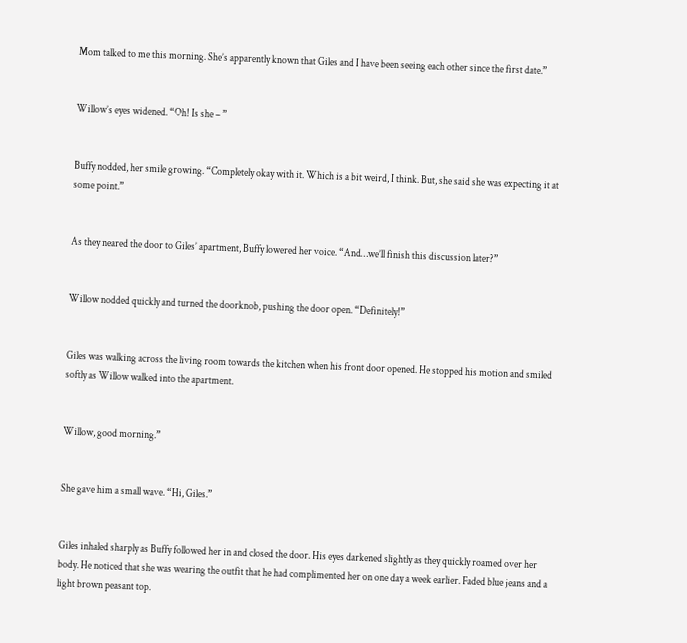Mom talked to me this morning. She’s apparently known that Giles and I have been seeing each other since the first date.”


Willow’s eyes widened. “Oh! Is she – ”


Buffy nodded, her smile growing. “Completely okay with it. Which is a bit weird, I think. But, she said she was expecting it at some point.”


As they neared the door to Giles’ apartment, Buffy lowered her voice. “And…we’ll finish this discussion later?”


Willow nodded quickly and turned the doorknob, pushing the door open. “Definitely!”


Giles was walking across the living room towards the kitchen when his front door opened. He stopped his motion and smiled softly as Willow walked into the apartment.


Willow, good morning.”


She gave him a small wave. “Hi, Giles.”


Giles inhaled sharply as Buffy followed her in and closed the door. His eyes darkened slightly as they quickly roamed over her body. He noticed that she was wearing the outfit that he had complimented her on one day a week earlier. Faded blue jeans and a light brown peasant top.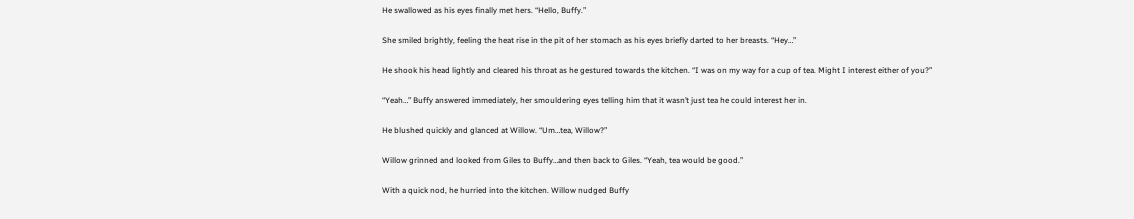He swallowed as his eyes finally met hers. “Hello, Buffy.”


She smiled brightly, feeling the heat rise in the pit of her stomach as his eyes briefly darted to her breasts. “Hey…”


He shook his head lightly and cleared his throat as he gestured towards the kitchen. “I was on my way for a cup of tea. Might I interest either of you?”


“Yeah…” Buffy answered immediately, her smouldering eyes telling him that it wasn’t just tea he could interest her in.


He blushed quickly and glanced at Willow. “Um…tea, Willow?”


Willow grinned and looked from Giles to Buffy…and then back to Giles. “Yeah, tea would be good.”


With a quick nod, he hurried into the kitchen. Willow nudged Buffy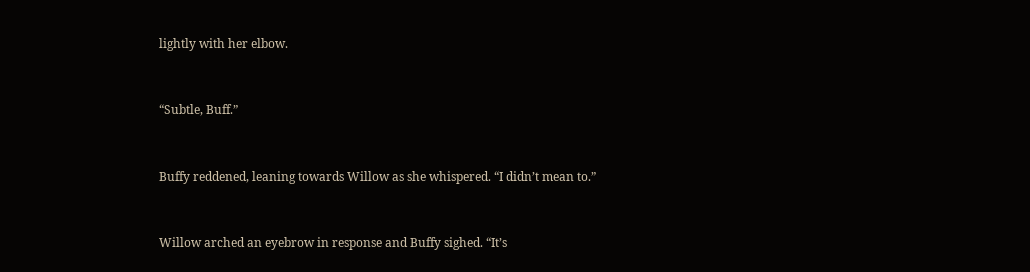lightly with her elbow.


“Subtle, Buff.”


Buffy reddened, leaning towards Willow as she whispered. “I didn’t mean to.”


Willow arched an eyebrow in response and Buffy sighed. “It’s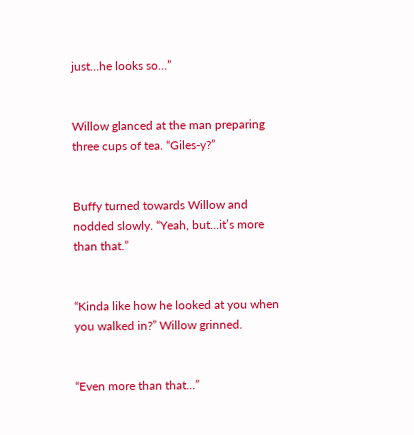just…he looks so…”


Willow glanced at the man preparing three cups of tea. “Giles-y?”


Buffy turned towards Willow and nodded slowly. “Yeah, but…it’s more than that.”


“Kinda like how he looked at you when you walked in?” Willow grinned.


“Even more than that…”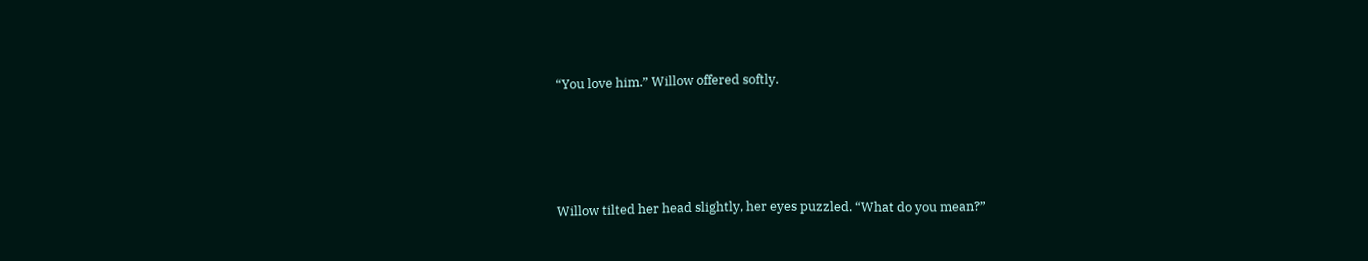“You love him.” Willow offered softly.




Willow tilted her head slightly, her eyes puzzled. “What do you mean?”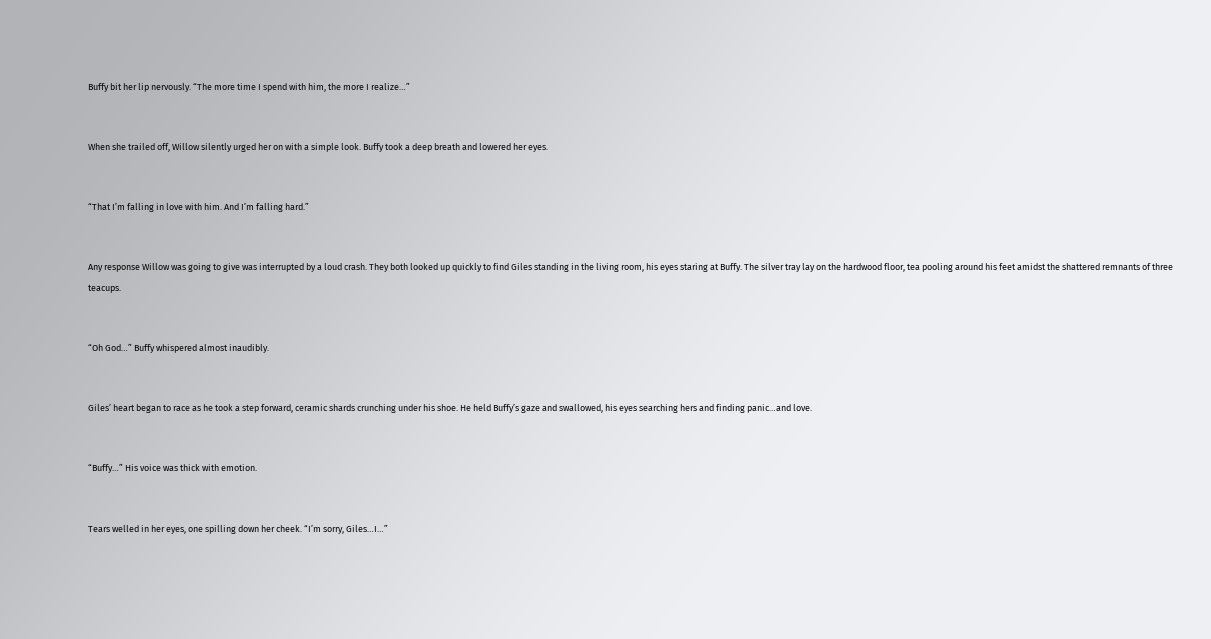Buffy bit her lip nervously. “The more time I spend with him, the more I realize…”


When she trailed off, Willow silently urged her on with a simple look. Buffy took a deep breath and lowered her eyes.


“That I’m falling in love with him. And I’m falling hard.”


Any response Willow was going to give was interrupted by a loud crash. They both looked up quickly to find Giles standing in the living room, his eyes staring at Buffy. The silver tray lay on the hardwood floor, tea pooling around his feet amidst the shattered remnants of three teacups.


“Oh God…” Buffy whispered almost inaudibly.


Giles’ heart began to race as he took a step forward, ceramic shards crunching under his shoe. He held Buffy’s gaze and swallowed, his eyes searching hers and finding panic…and love.


“Buffy…” His voice was thick with emotion.


Tears welled in her eyes, one spilling down her cheek. “I’m sorry, Giles…I…”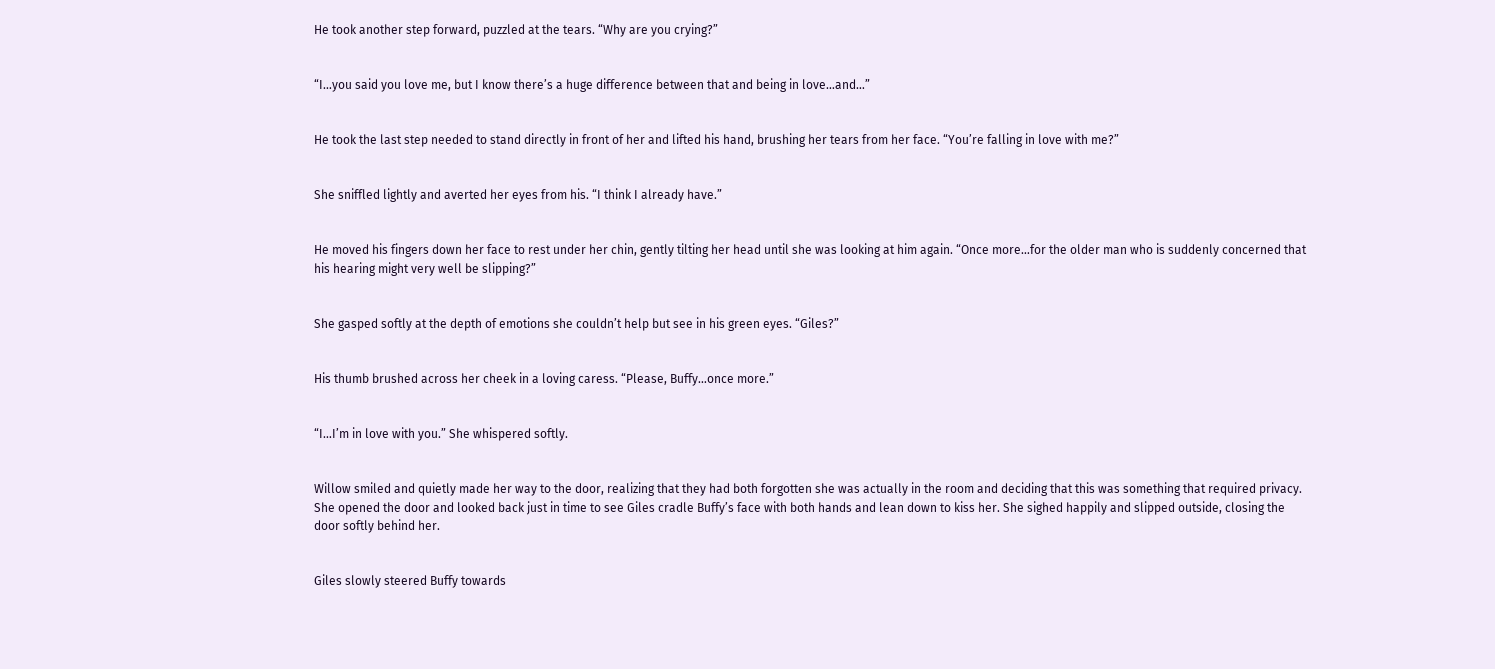He took another step forward, puzzled at the tears. “Why are you crying?”


“I…you said you love me, but I know there’s a huge difference between that and being in love…and…”


He took the last step needed to stand directly in front of her and lifted his hand, brushing her tears from her face. “You’re falling in love with me?”


She sniffled lightly and averted her eyes from his. “I think I already have.”


He moved his fingers down her face to rest under her chin, gently tilting her head until she was looking at him again. “Once more…for the older man who is suddenly concerned that his hearing might very well be slipping?”


She gasped softly at the depth of emotions she couldn’t help but see in his green eyes. “Giles?”


His thumb brushed across her cheek in a loving caress. “Please, Buffy…once more.”


“I…I’m in love with you.” She whispered softly.


Willow smiled and quietly made her way to the door, realizing that they had both forgotten she was actually in the room and deciding that this was something that required privacy. She opened the door and looked back just in time to see Giles cradle Buffy’s face with both hands and lean down to kiss her. She sighed happily and slipped outside, closing the door softly behind her.


Giles slowly steered Buffy towards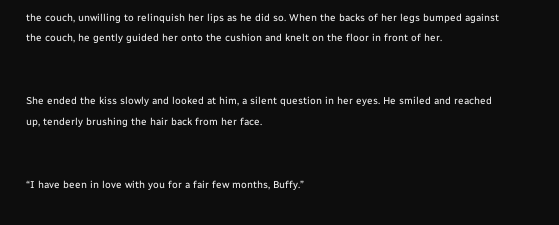the couch, unwilling to relinquish her lips as he did so. When the backs of her legs bumped against the couch, he gently guided her onto the cushion and knelt on the floor in front of her.


She ended the kiss slowly and looked at him, a silent question in her eyes. He smiled and reached up, tenderly brushing the hair back from her face.


“I have been in love with you for a fair few months, Buffy.”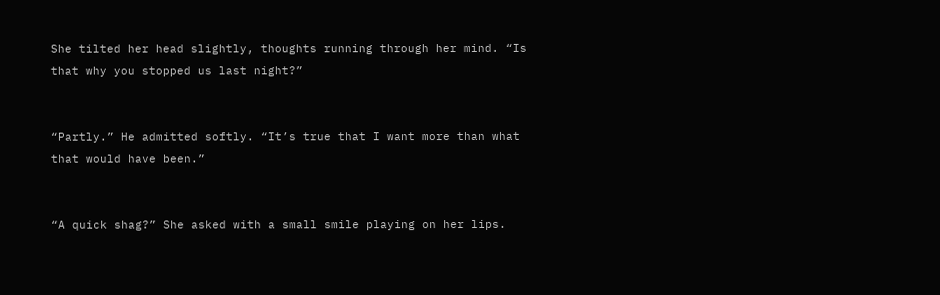She tilted her head slightly, thoughts running through her mind. “Is that why you stopped us last night?”


“Partly.” He admitted softly. “It’s true that I want more than what that would have been.”


“A quick shag?” She asked with a small smile playing on her lips.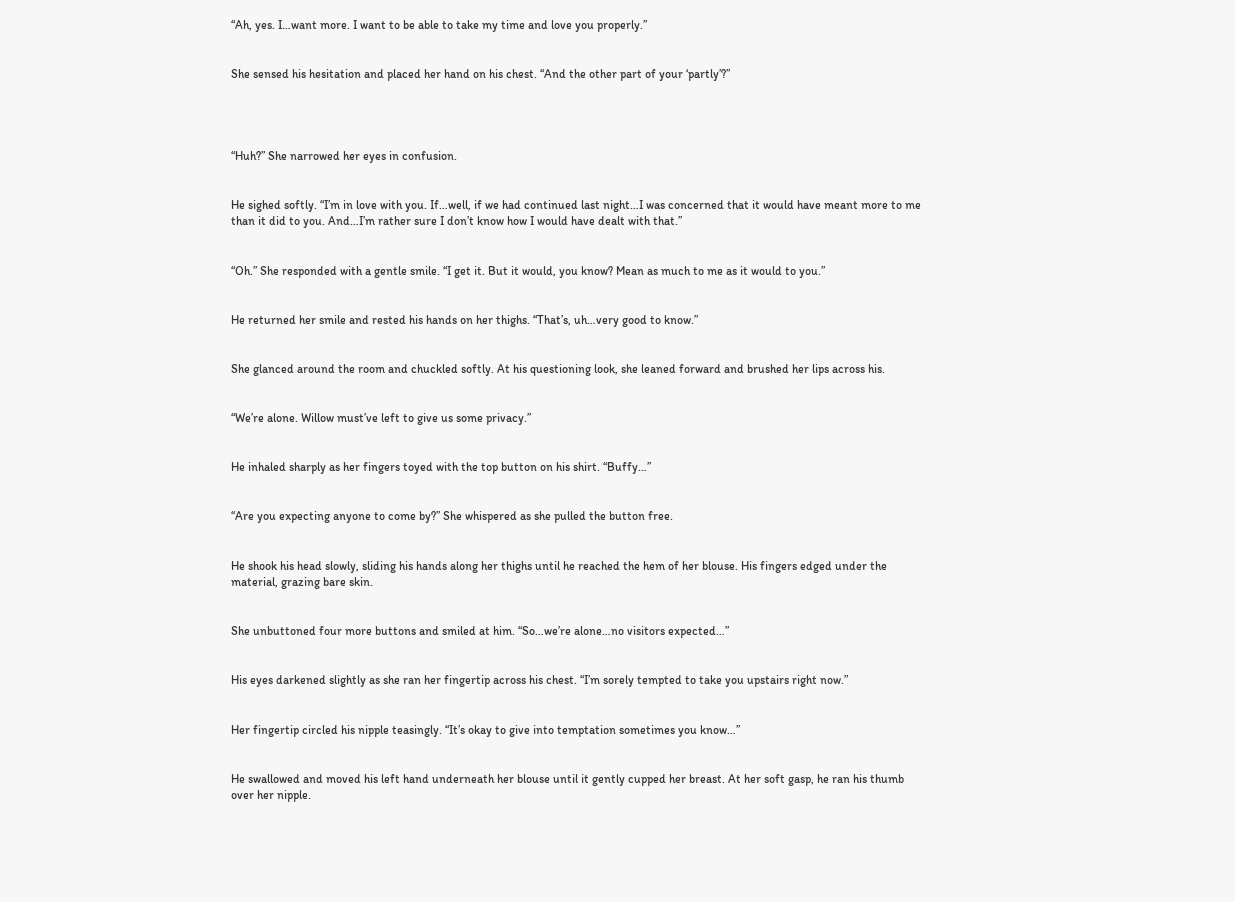“Ah, yes. I…want more. I want to be able to take my time and love you properly.”


She sensed his hesitation and placed her hand on his chest. “And the other part of your ‘partly’?”




“Huh?” She narrowed her eyes in confusion.


He sighed softly. “I’m in love with you. If…well, if we had continued last night…I was concerned that it would have meant more to me than it did to you. And…I’m rather sure I don’t know how I would have dealt with that.”


“Oh.” She responded with a gentle smile. “I get it. But it would, you know? Mean as much to me as it would to you.”


He returned her smile and rested his hands on her thighs. “That’s, uh…very good to know.”


She glanced around the room and chuckled softly. At his questioning look, she leaned forward and brushed her lips across his.


“We’re alone. Willow must’ve left to give us some privacy.”


He inhaled sharply as her fingers toyed with the top button on his shirt. “Buffy…”


“Are you expecting anyone to come by?” She whispered as she pulled the button free.


He shook his head slowly, sliding his hands along her thighs until he reached the hem of her blouse. His fingers edged under the material, grazing bare skin.


She unbuttoned four more buttons and smiled at him. “So…we’re alone…no visitors expected…”


His eyes darkened slightly as she ran her fingertip across his chest. “I’m sorely tempted to take you upstairs right now.”


Her fingertip circled his nipple teasingly. “It’s okay to give into temptation sometimes you know…”


He swallowed and moved his left hand underneath her blouse until it gently cupped her breast. At her soft gasp, he ran his thumb over her nipple.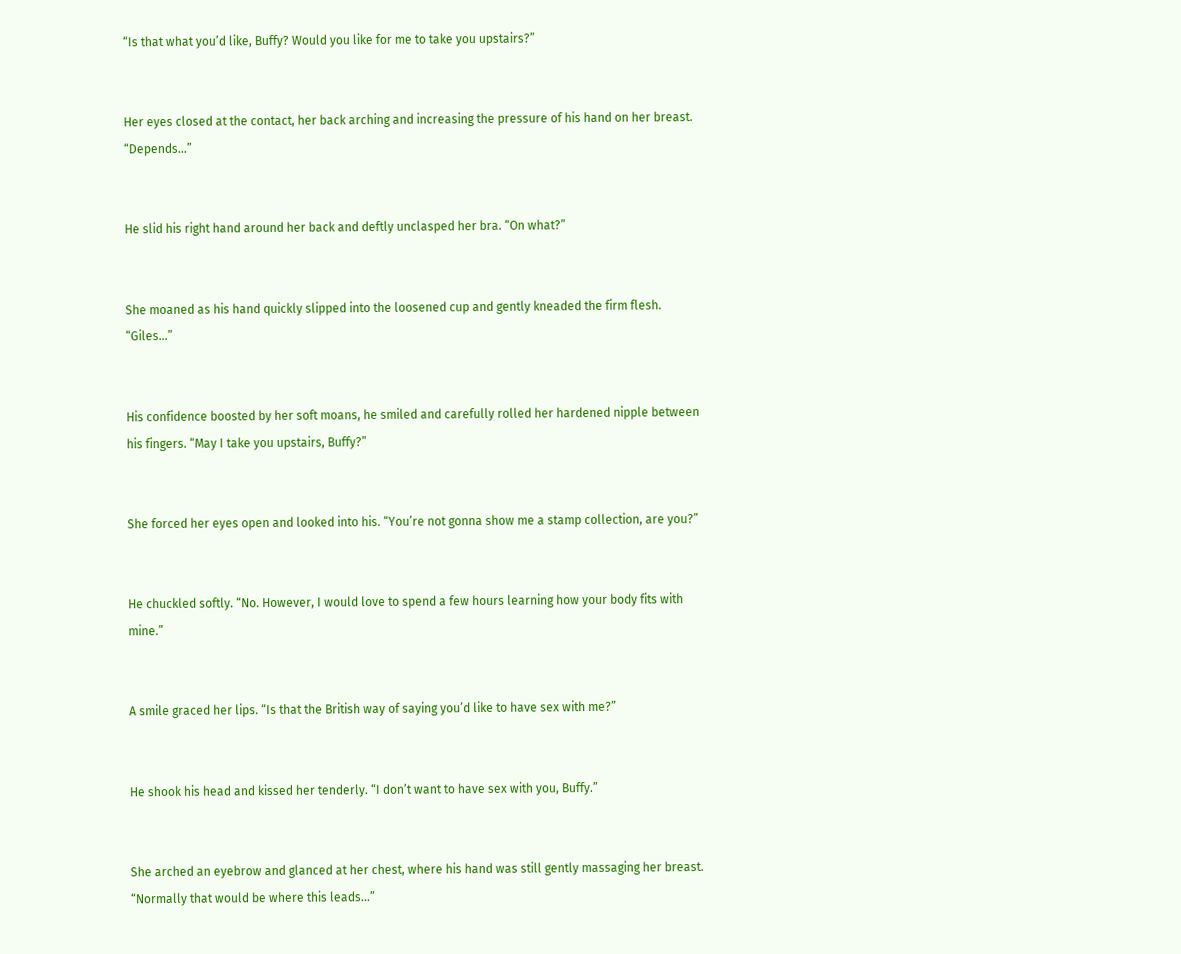“Is that what you’d like, Buffy? Would you like for me to take you upstairs?”


Her eyes closed at the contact, her back arching and increasing the pressure of his hand on her breast. “Depends…”


He slid his right hand around her back and deftly unclasped her bra. “On what?”


She moaned as his hand quickly slipped into the loosened cup and gently kneaded the firm flesh. “Giles…”


His confidence boosted by her soft moans, he smiled and carefully rolled her hardened nipple between his fingers. “May I take you upstairs, Buffy?”


She forced her eyes open and looked into his. “You’re not gonna show me a stamp collection, are you?”


He chuckled softly. “No. However, I would love to spend a few hours learning how your body fits with mine.”


A smile graced her lips. “Is that the British way of saying you’d like to have sex with me?”


He shook his head and kissed her tenderly. “I don’t want to have sex with you, Buffy.”


She arched an eyebrow and glanced at her chest, where his hand was still gently massaging her breast. “Normally that would be where this leads…”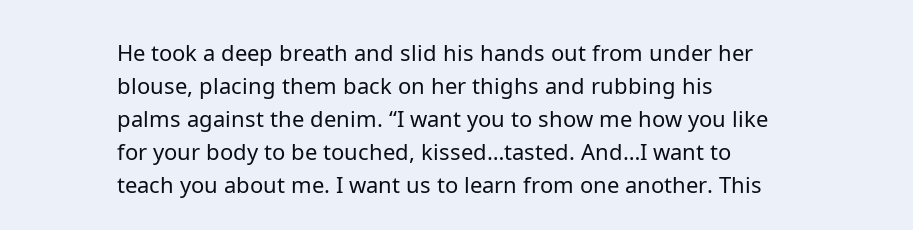He took a deep breath and slid his hands out from under her blouse, placing them back on her thighs and rubbing his palms against the denim. “I want you to show me how you like for your body to be touched, kissed…tasted. And…I want to teach you about me. I want us to learn from one another. This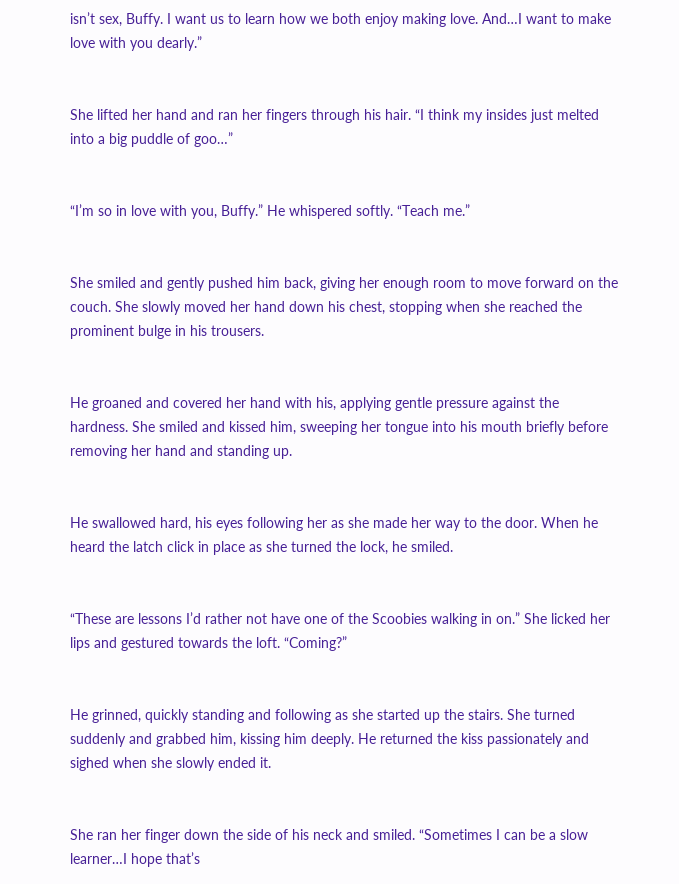isn’t sex, Buffy. I want us to learn how we both enjoy making love. And…I want to make love with you dearly.”


She lifted her hand and ran her fingers through his hair. “I think my insides just melted into a big puddle of goo…”


“I’m so in love with you, Buffy.” He whispered softly. “Teach me.”


She smiled and gently pushed him back, giving her enough room to move forward on the couch. She slowly moved her hand down his chest, stopping when she reached the prominent bulge in his trousers.


He groaned and covered her hand with his, applying gentle pressure against the hardness. She smiled and kissed him, sweeping her tongue into his mouth briefly before removing her hand and standing up.


He swallowed hard, his eyes following her as she made her way to the door. When he heard the latch click in place as she turned the lock, he smiled.


“These are lessons I’d rather not have one of the Scoobies walking in on.” She licked her lips and gestured towards the loft. “Coming?”


He grinned, quickly standing and following as she started up the stairs. She turned suddenly and grabbed him, kissing him deeply. He returned the kiss passionately and sighed when she slowly ended it.


She ran her finger down the side of his neck and smiled. “Sometimes I can be a slow learner…I hope that’s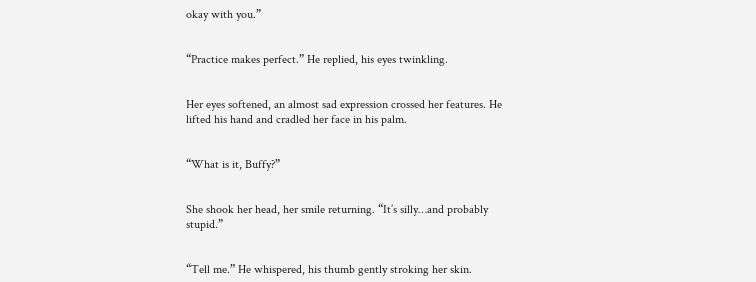okay with you.”


“Practice makes perfect.” He replied, his eyes twinkling.


Her eyes softened, an almost sad expression crossed her features. He lifted his hand and cradled her face in his palm.


“What is it, Buffy?”


She shook her head, her smile returning. “It’s silly…and probably stupid.”


“Tell me.” He whispered, his thumb gently stroking her skin.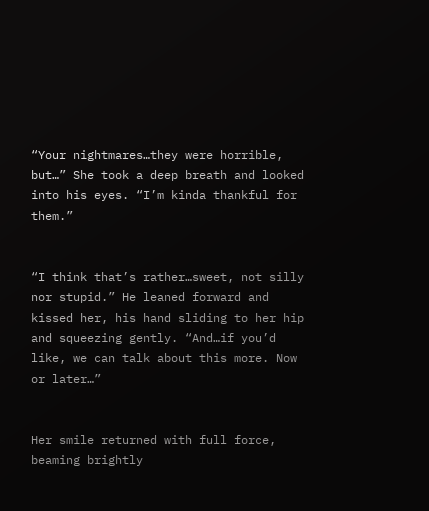“Your nightmares…they were horrible, but…” She took a deep breath and looked into his eyes. “I’m kinda thankful for them.”


“I think that’s rather…sweet, not silly nor stupid.” He leaned forward and kissed her, his hand sliding to her hip and squeezing gently. “And…if you’d like, we can talk about this more. Now or later…”


Her smile returned with full force, beaming brightly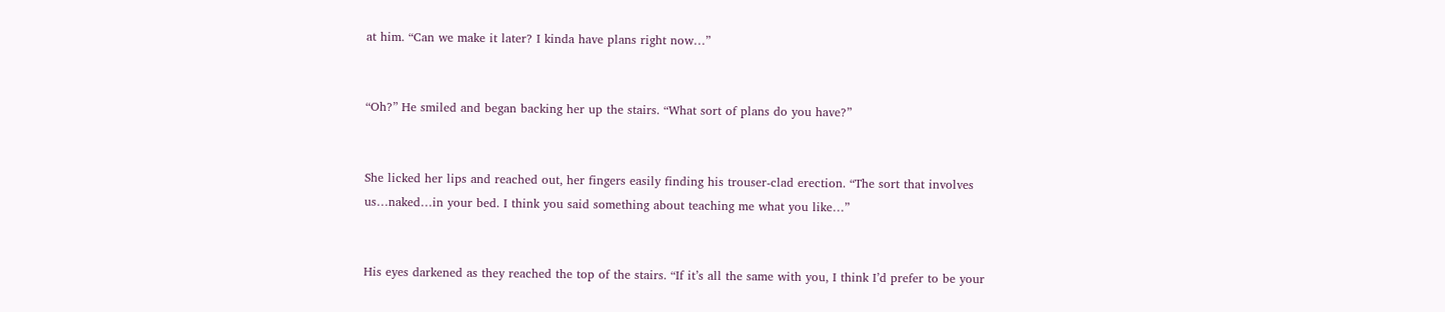at him. “Can we make it later? I kinda have plans right now…”


“Oh?” He smiled and began backing her up the stairs. “What sort of plans do you have?”


She licked her lips and reached out, her fingers easily finding his trouser-clad erection. “The sort that involves us…naked…in your bed. I think you said something about teaching me what you like…”


His eyes darkened as they reached the top of the stairs. “If it’s all the same with you, I think I’d prefer to be your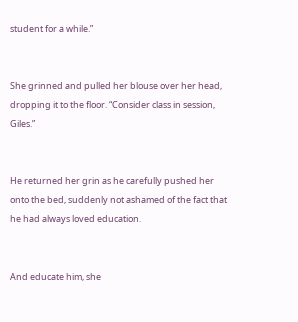student for a while.”


She grinned and pulled her blouse over her head, dropping it to the floor. “Consider class in session, Giles.”


He returned her grin as he carefully pushed her onto the bed, suddenly not ashamed of the fact that he had always loved education.


And educate him, she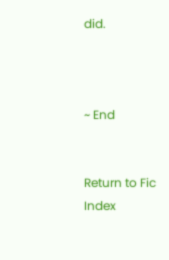did.



~ End


Return to Fic Index